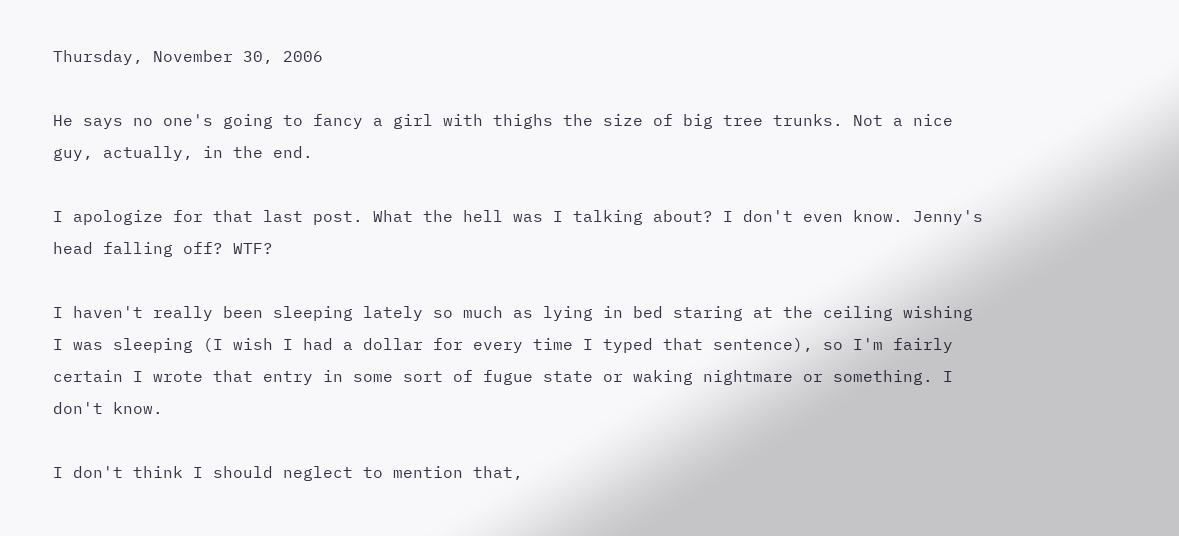Thursday, November 30, 2006

He says no one's going to fancy a girl with thighs the size of big tree trunks. Not a nice guy, actually, in the end.

I apologize for that last post. What the hell was I talking about? I don't even know. Jenny's head falling off? WTF?

I haven't really been sleeping lately so much as lying in bed staring at the ceiling wishing I was sleeping (I wish I had a dollar for every time I typed that sentence), so I'm fairly certain I wrote that entry in some sort of fugue state or waking nightmare or something. I don't know.

I don't think I should neglect to mention that,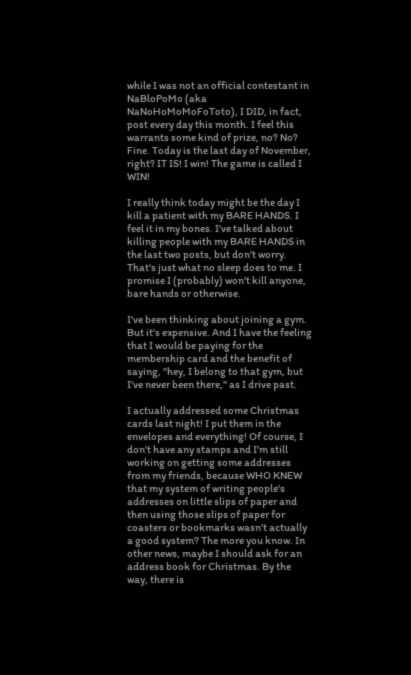while I was not an official contestant in NaBloPoMo (aka NaNoHoMoMoFoToto), I DID, in fact, post every day this month. I feel this warrants some kind of prize, no? No? Fine. Today is the last day of November, right? IT IS! I win! The game is called I WIN!

I really think today might be the day I kill a patient with my BARE HANDS. I feel it in my bones. I've talked about killing people with my BARE HANDS in the last two posts, but don't worry. That's just what no sleep does to me. I promise I (probably) won't kill anyone, bare hands or otherwise.

I've been thinking about joining a gym. But it's expensive. And I have the feeling that I would be paying for the membership card and the benefit of saying, "hey, I belong to that gym, but I've never been there," as I drive past.

I actually addressed some Christmas cards last night! I put them in the envelopes and everything! Of course, I don't have any stamps and I'm still working on getting some addresses from my friends, because WHO KNEW that my system of writing people's addresses on little slips of paper and then using those slips of paper for coasters or bookmarks wasn't actually a good system? The more you know. In other news, maybe I should ask for an address book for Christmas. By the way, there is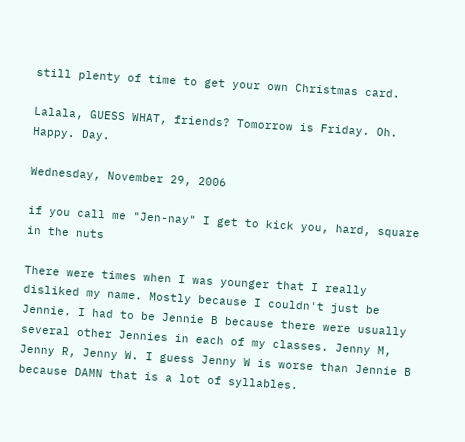still plenty of time to get your own Christmas card.

Lalala, GUESS WHAT, friends? Tomorrow is Friday. Oh. Happy. Day.

Wednesday, November 29, 2006

if you call me "Jen-nay" I get to kick you, hard, square in the nuts

There were times when I was younger that I really disliked my name. Mostly because I couldn't just be Jennie. I had to be Jennie B because there were usually several other Jennies in each of my classes. Jenny M, Jenny R, Jenny W. I guess Jenny W is worse than Jennie B because DAMN that is a lot of syllables.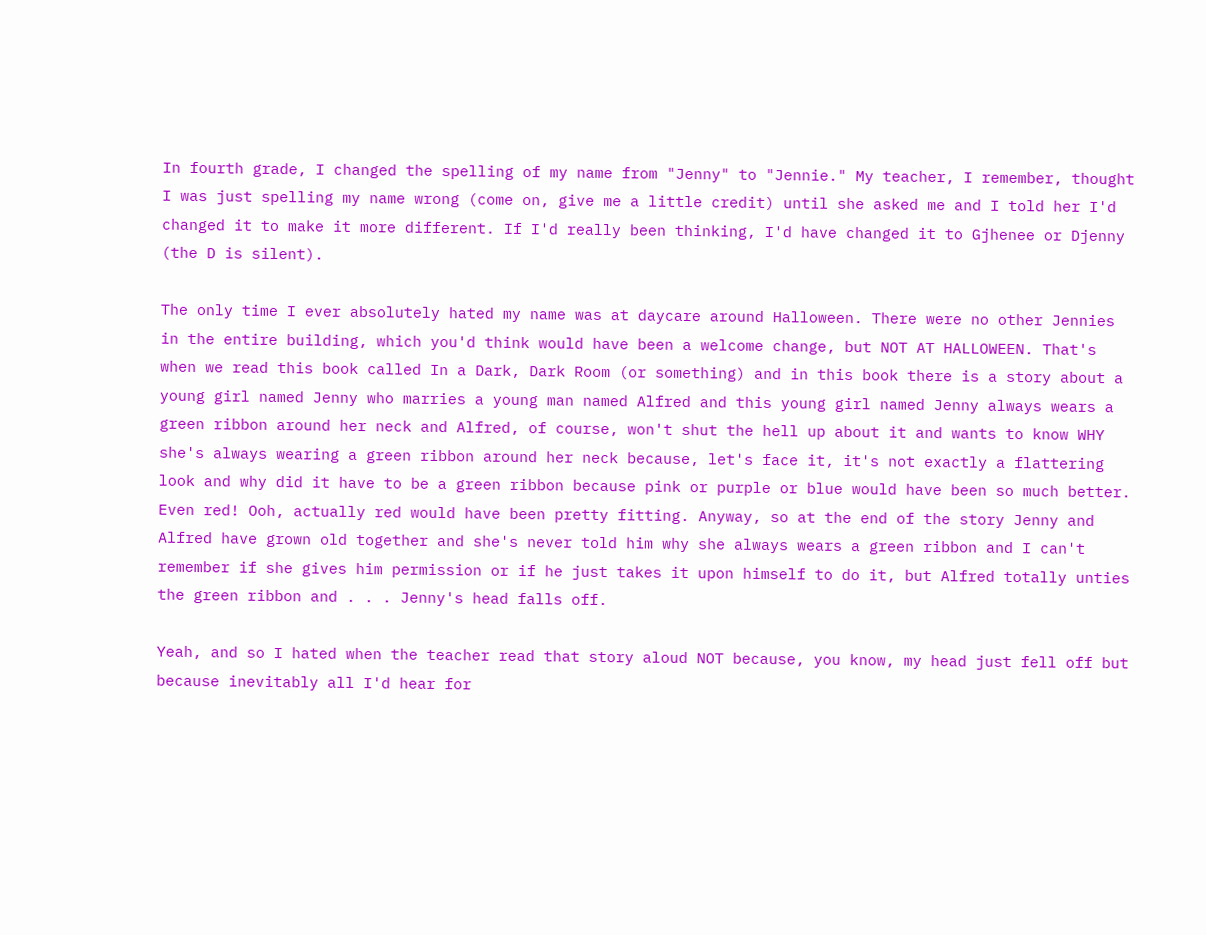In fourth grade, I changed the spelling of my name from "Jenny" to "Jennie." My teacher, I remember, thought I was just spelling my name wrong (come on, give me a little credit) until she asked me and I told her I'd changed it to make it more different. If I'd really been thinking, I'd have changed it to Gjhenee or Djenny (the D is silent).

The only time I ever absolutely hated my name was at daycare around Halloween. There were no other Jennies in the entire building, which you'd think would have been a welcome change, but NOT AT HALLOWEEN. That's when we read this book called In a Dark, Dark Room (or something) and in this book there is a story about a young girl named Jenny who marries a young man named Alfred and this young girl named Jenny always wears a green ribbon around her neck and Alfred, of course, won't shut the hell up about it and wants to know WHY she's always wearing a green ribbon around her neck because, let's face it, it's not exactly a flattering look and why did it have to be a green ribbon because pink or purple or blue would have been so much better. Even red! Ooh, actually red would have been pretty fitting. Anyway, so at the end of the story Jenny and Alfred have grown old together and she's never told him why she always wears a green ribbon and I can't remember if she gives him permission or if he just takes it upon himself to do it, but Alfred totally unties the green ribbon and . . . Jenny's head falls off.

Yeah, and so I hated when the teacher read that story aloud NOT because, you know, my head just fell off but because inevitably all I'd hear for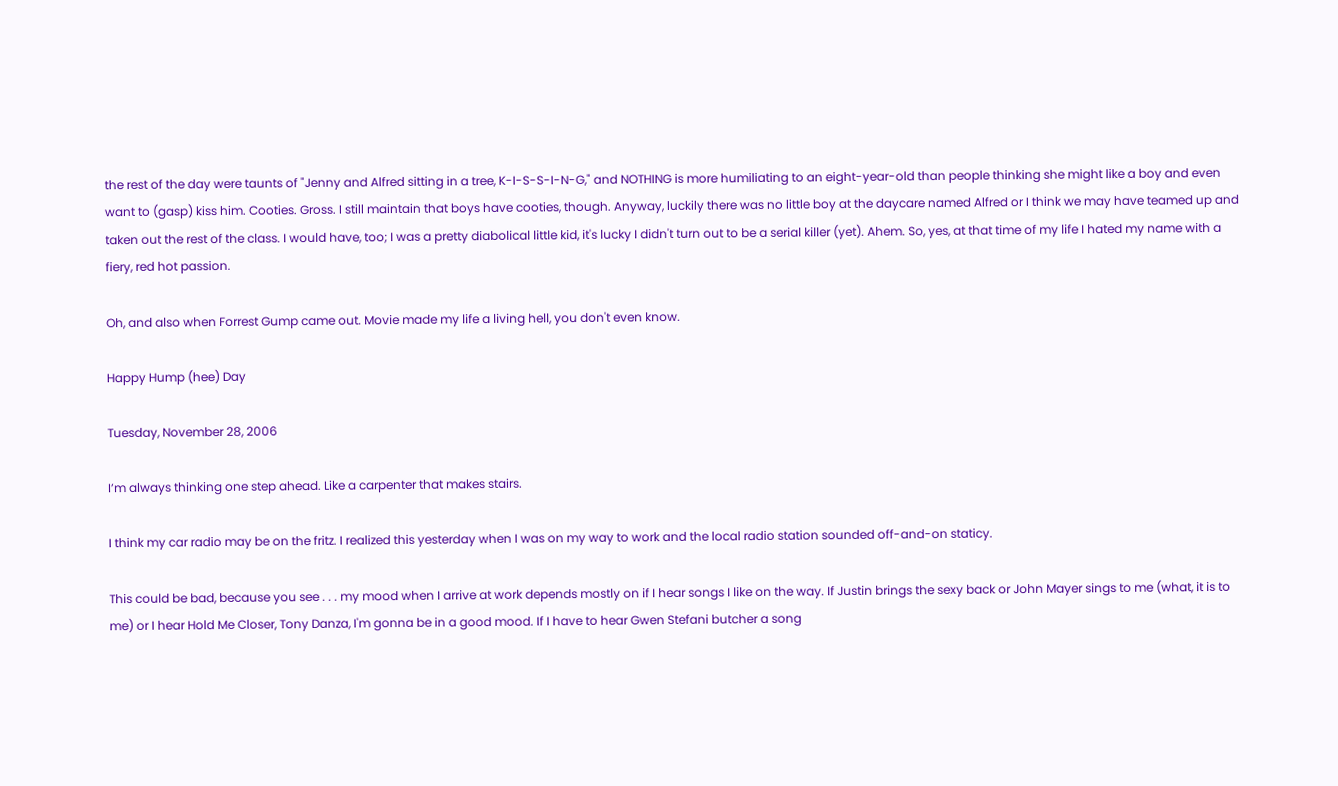the rest of the day were taunts of "Jenny and Alfred sitting in a tree, K-I-S-S-I-N-G," and NOTHING is more humiliating to an eight-year-old than people thinking she might like a boy and even want to (gasp) kiss him. Cooties. Gross. I still maintain that boys have cooties, though. Anyway, luckily there was no little boy at the daycare named Alfred or I think we may have teamed up and taken out the rest of the class. I would have, too; I was a pretty diabolical little kid, it's lucky I didn't turn out to be a serial killer (yet). Ahem. So, yes, at that time of my life I hated my name with a fiery, red hot passion.

Oh, and also when Forrest Gump came out. Movie made my life a living hell, you don't even know.

Happy Hump (hee) Day

Tuesday, November 28, 2006

I’m always thinking one step ahead. Like a carpenter that makes stairs.

I think my car radio may be on the fritz. I realized this yesterday when I was on my way to work and the local radio station sounded off-and-on staticy.

This could be bad, because you see . . . my mood when I arrive at work depends mostly on if I hear songs I like on the way. If Justin brings the sexy back or John Mayer sings to me (what, it is to me) or I hear Hold Me Closer, Tony Danza, I'm gonna be in a good mood. If I have to hear Gwen Stefani butcher a song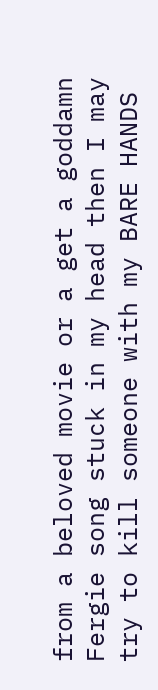from a beloved movie or a get a goddamn Fergie song stuck in my head then I may try to kill someone with my BARE HANDS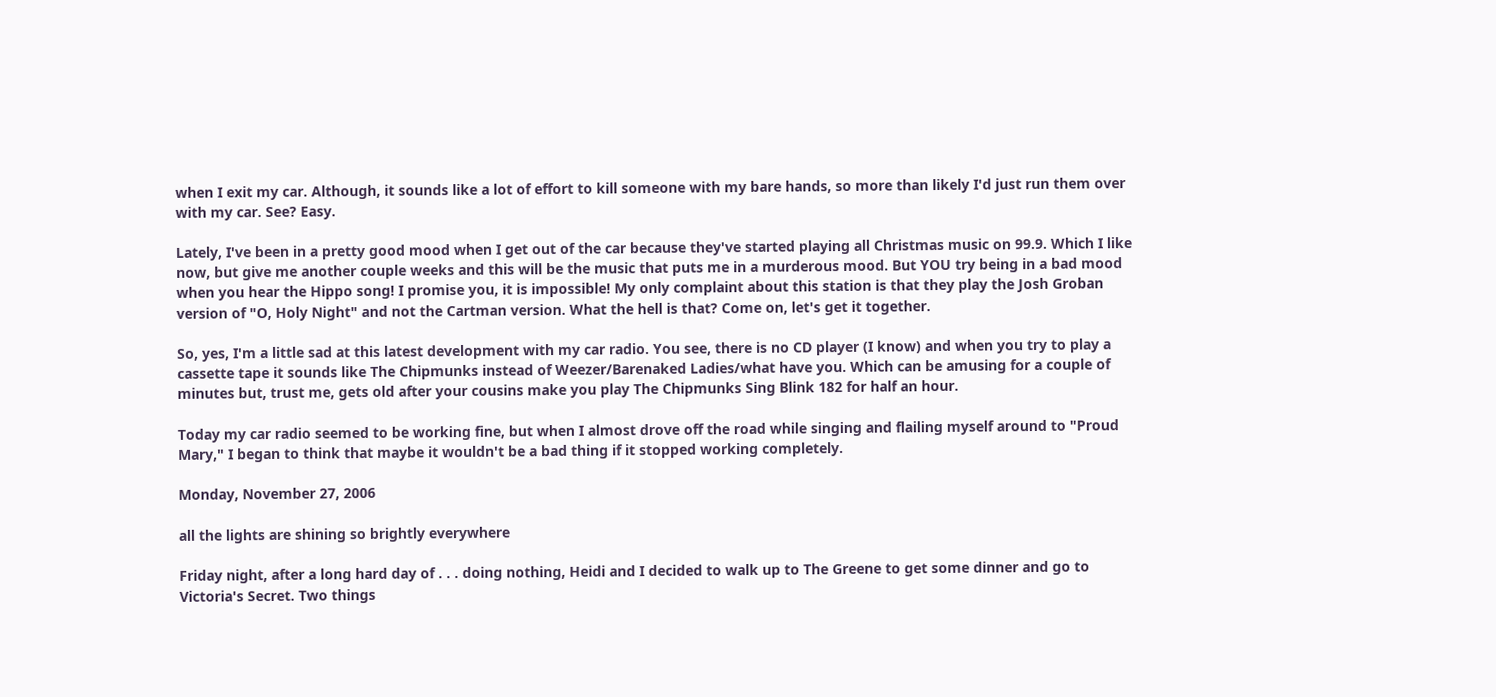when I exit my car. Although, it sounds like a lot of effort to kill someone with my bare hands, so more than likely I'd just run them over with my car. See? Easy.

Lately, I've been in a pretty good mood when I get out of the car because they've started playing all Christmas music on 99.9. Which I like now, but give me another couple weeks and this will be the music that puts me in a murderous mood. But YOU try being in a bad mood when you hear the Hippo song! I promise you, it is impossible! My only complaint about this station is that they play the Josh Groban version of "O, Holy Night" and not the Cartman version. What the hell is that? Come on, let's get it together.

So, yes, I'm a little sad at this latest development with my car radio. You see, there is no CD player (I know) and when you try to play a cassette tape it sounds like The Chipmunks instead of Weezer/Barenaked Ladies/what have you. Which can be amusing for a couple of minutes but, trust me, gets old after your cousins make you play The Chipmunks Sing Blink 182 for half an hour.

Today my car radio seemed to be working fine, but when I almost drove off the road while singing and flailing myself around to "Proud Mary," I began to think that maybe it wouldn't be a bad thing if it stopped working completely.

Monday, November 27, 2006

all the lights are shining so brightly everywhere

Friday night, after a long hard day of . . . doing nothing, Heidi and I decided to walk up to The Greene to get some dinner and go to Victoria's Secret. Two things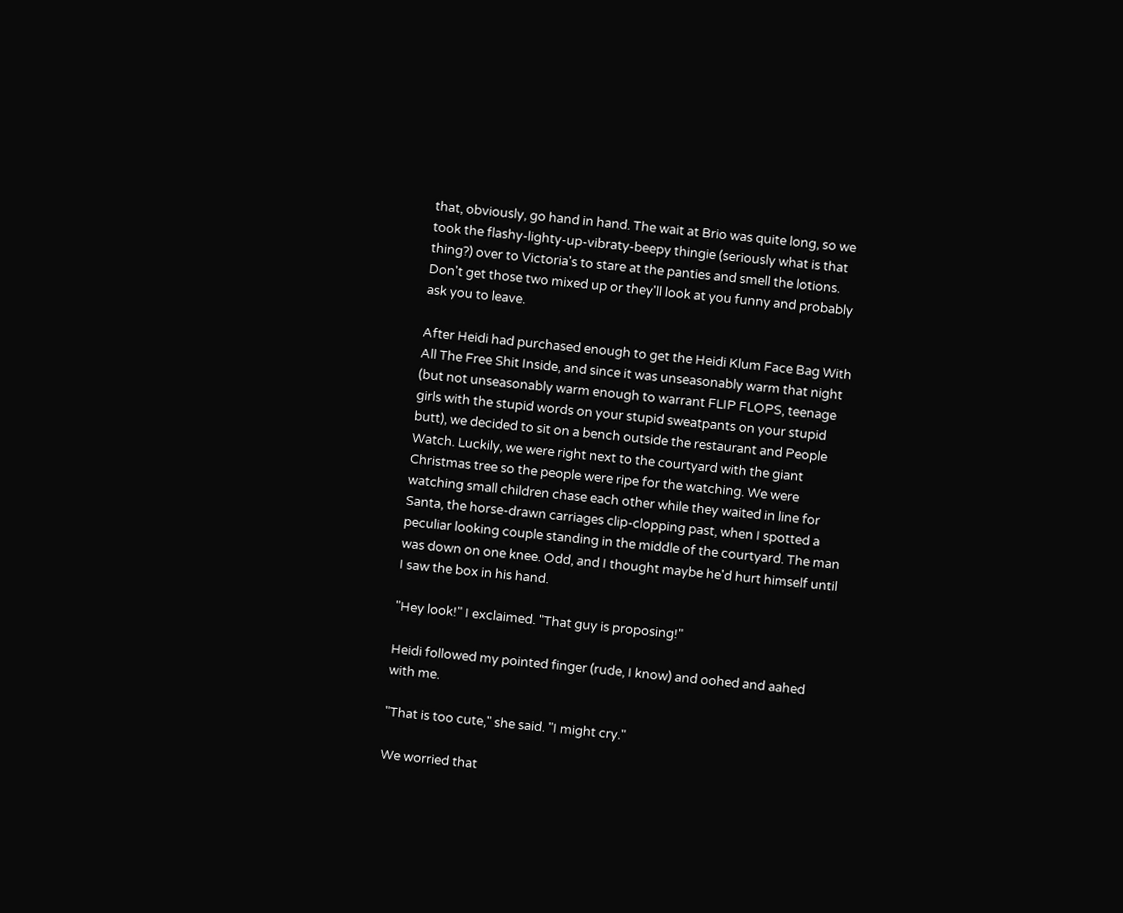that, obviously, go hand in hand. The wait at Brio was quite long, so we took the flashy-lighty-up-vibraty-beepy thingie (seriously what is that thing?) over to Victoria's to stare at the panties and smell the lotions. Don't get those two mixed up or they'll look at you funny and probably ask you to leave.

After Heidi had purchased enough to get the Heidi Klum Face Bag With All The Free Shit Inside, and since it was unseasonably warm that night (but not unseasonably warm enough to warrant FLIP FLOPS, teenage girls with the stupid words on your stupid sweatpants on your stupid butt), we decided to sit on a bench outside the restaurant and People Watch. Luckily, we were right next to the courtyard with the giant Christmas tree so the people were ripe for the watching. We were watching small children chase each other while they waited in line for Santa, the horse-drawn carriages clip-clopping past, when I spotted a peculiar looking couple standing in the middle of the courtyard. The man was down on one knee. Odd, and I thought maybe he'd hurt himself until I saw the box in his hand.

"Hey look!" I exclaimed. "That guy is proposing!"

Heidi followed my pointed finger (rude, I know) and oohed and aahed with me.

"That is too cute," she said. "I might cry."

We worried that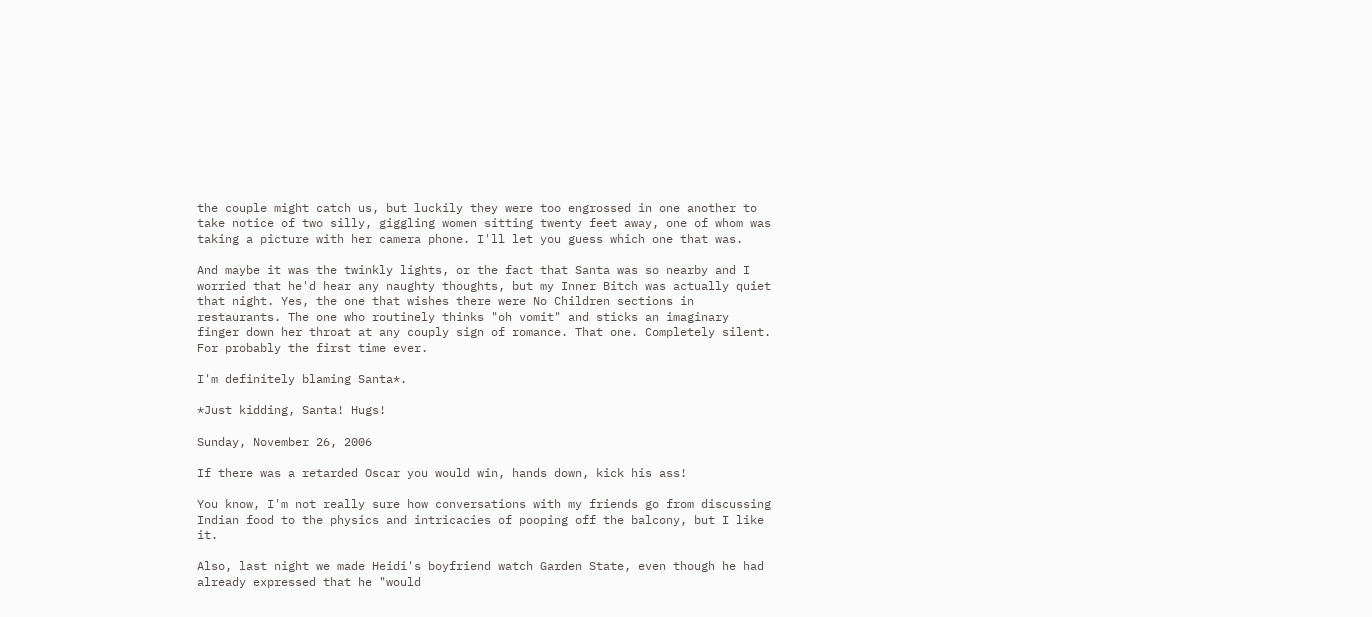the couple might catch us, but luckily they were too engrossed in one another to take notice of two silly, giggling women sitting twenty feet away, one of whom was taking a picture with her camera phone. I'll let you guess which one that was.

And maybe it was the twinkly lights, or the fact that Santa was so nearby and I worried that he'd hear any naughty thoughts, but my Inner Bitch was actually quiet that night. Yes, the one that wishes there were No Children sections in restaurants. The one who routinely thinks "oh vomit" and sticks an imaginary finger down her throat at any couply sign of romance. That one. Completely silent. For probably the first time ever.

I'm definitely blaming Santa*.

*Just kidding, Santa! Hugs!

Sunday, November 26, 2006

If there was a retarded Oscar you would win, hands down, kick his ass!

You know, I'm not really sure how conversations with my friends go from discussing Indian food to the physics and intricacies of pooping off the balcony, but I like it.

Also, last night we made Heidi's boyfriend watch Garden State, even though he had already expressed that he "would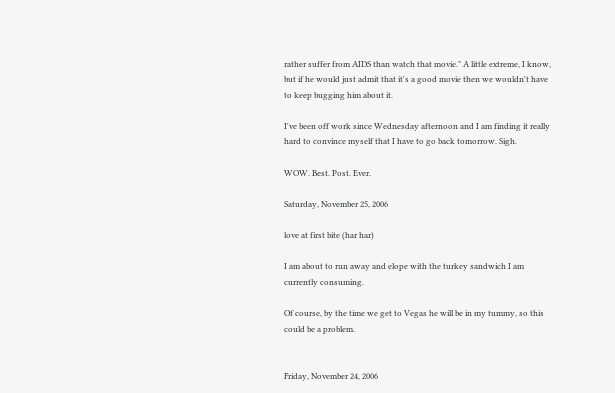rather suffer from AIDS than watch that movie." A little extreme, I know, but if he would just admit that it's a good movie then we wouldn't have to keep bugging him about it.

I've been off work since Wednesday afternoon and I am finding it really hard to convince myself that I have to go back tomorrow. Sigh.

WOW. Best. Post. Ever.

Saturday, November 25, 2006

love at first bite (har har)

I am about to run away and elope with the turkey sandwich I am currently consuming.

Of course, by the time we get to Vegas he will be in my tummy, so this could be a problem.


Friday, November 24, 2006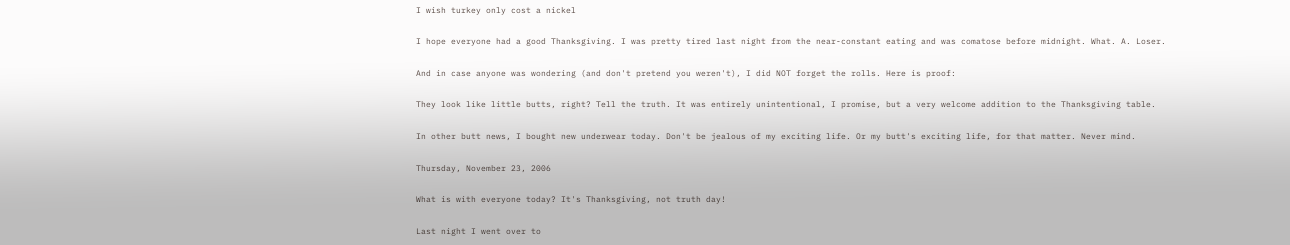I wish turkey only cost a nickel

I hope everyone had a good Thanksgiving. I was pretty tired last night from the near-constant eating and was comatose before midnight. What. A. Loser.

And in case anyone was wondering (and don't pretend you weren't), I did NOT forget the rolls. Here is proof:

They look like little butts, right? Tell the truth. It was entirely unintentional, I promise, but a very welcome addition to the Thanksgiving table.

In other butt news, I bought new underwear today. Don't be jealous of my exciting life. Or my butt's exciting life, for that matter. Never mind.

Thursday, November 23, 2006

What is with everyone today? It's Thanksgiving, not truth day!

Last night I went over to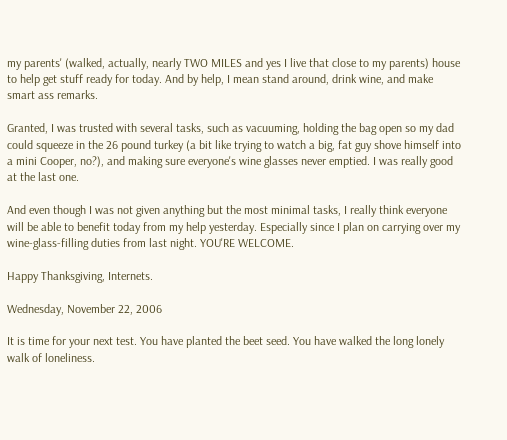my parents' (walked, actually, nearly TWO MILES and yes I live that close to my parents) house to help get stuff ready for today. And by help, I mean stand around, drink wine, and make smart ass remarks.

Granted, I was trusted with several tasks, such as vacuuming, holding the bag open so my dad could squeeze in the 26 pound turkey (a bit like trying to watch a big, fat guy shove himself into a mini Cooper, no?), and making sure everyone's wine glasses never emptied. I was really good at the last one.

And even though I was not given anything but the most minimal tasks, I really think everyone will be able to benefit today from my help yesterday. Especially since I plan on carrying over my wine-glass-filling duties from last night. YOU'RE WELCOME.

Happy Thanksgiving, Internets.

Wednesday, November 22, 2006

It is time for your next test. You have planted the beet seed. You have walked the long lonely walk of loneliness.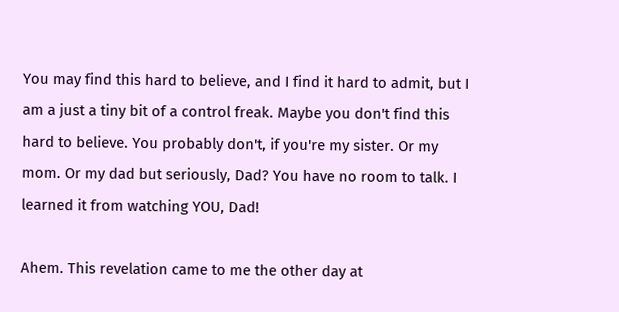You may find this hard to believe, and I find it hard to admit, but I am a just a tiny bit of a control freak. Maybe you don't find this hard to believe. You probably don't, if you're my sister. Or my mom. Or my dad but seriously, Dad? You have no room to talk. I learned it from watching YOU, Dad!

Ahem. This revelation came to me the other day at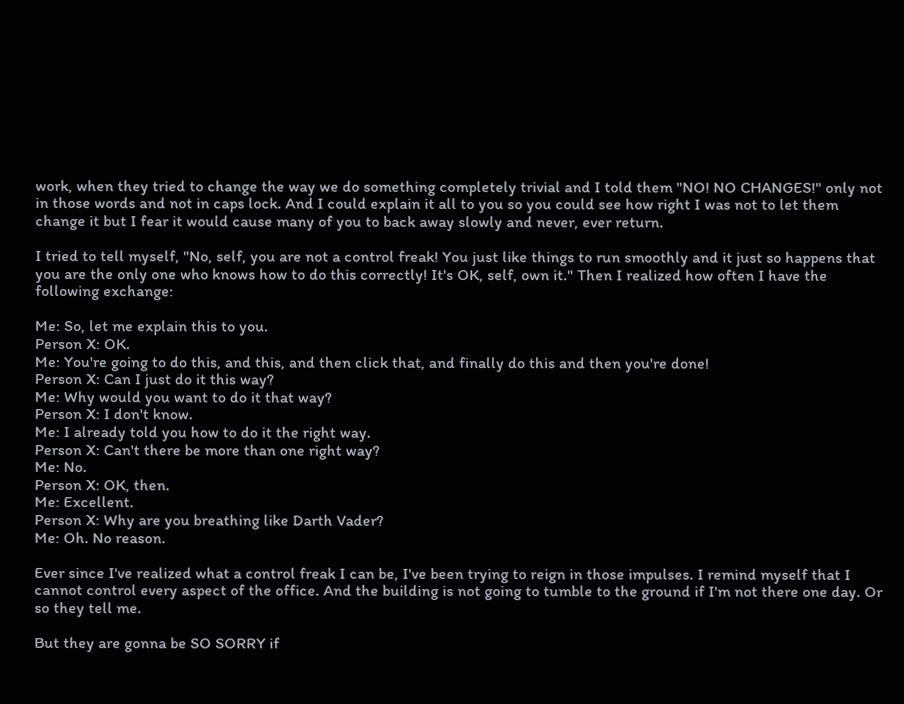work, when they tried to change the way we do something completely trivial and I told them "NO! NO CHANGES!" only not in those words and not in caps lock. And I could explain it all to you so you could see how right I was not to let them change it but I fear it would cause many of you to back away slowly and never, ever return.

I tried to tell myself, "No, self, you are not a control freak! You just like things to run smoothly and it just so happens that you are the only one who knows how to do this correctly! It's OK, self, own it." Then I realized how often I have the following exchange:

Me: So, let me explain this to you.
Person X: OK.
Me: You're going to do this, and this, and then click that, and finally do this and then you're done!
Person X: Can I just do it this way?
Me: Why would you want to do it that way?
Person X: I don't know.
Me: I already told you how to do it the right way.
Person X: Can't there be more than one right way?
Me: No.
Person X: OK, then.
Me: Excellent.
Person X: Why are you breathing like Darth Vader?
Me: Oh. No reason.

Ever since I've realized what a control freak I can be, I've been trying to reign in those impulses. I remind myself that I cannot control every aspect of the office. And the building is not going to tumble to the ground if I'm not there one day. Or so they tell me.

But they are gonna be SO SORRY if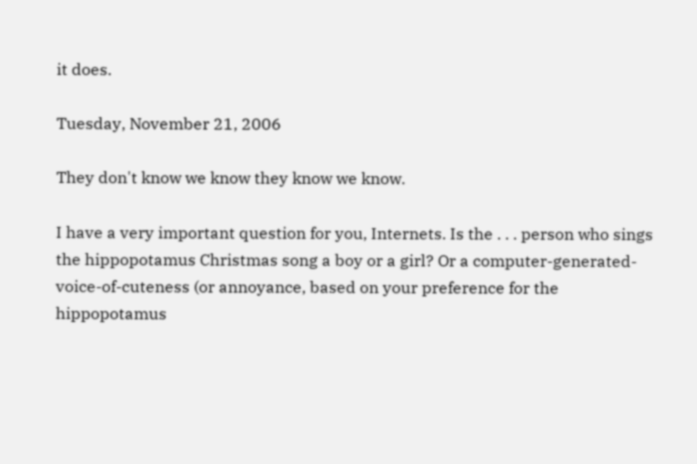it does.

Tuesday, November 21, 2006

They don't know we know they know we know.

I have a very important question for you, Internets. Is the . . . person who sings the hippopotamus Christmas song a boy or a girl? Or a computer-generated-voice-of-cuteness (or annoyance, based on your preference for the hippopotamus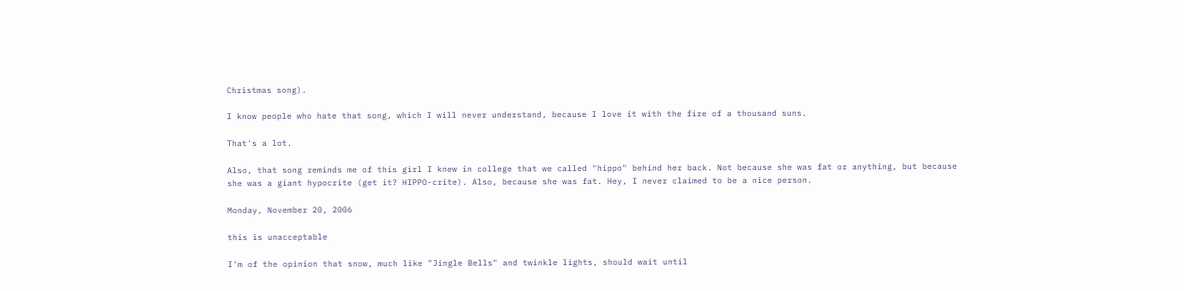Christmas song).

I know people who hate that song, which I will never understand, because I love it with the fire of a thousand suns.

That's a lot.

Also, that song reminds me of this girl I knew in college that we called "hippo" behind her back. Not because she was fat or anything, but because she was a giant hypocrite (get it? HIPPO-crite). Also, because she was fat. Hey, I never claimed to be a nice person.

Monday, November 20, 2006

this is unacceptable

I'm of the opinion that snow, much like "Jingle Bells" and twinkle lights, should wait until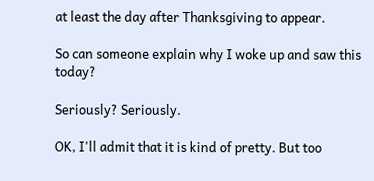at least the day after Thanksgiving to appear.

So can someone explain why I woke up and saw this today?

Seriously? Seriously.

OK, I'll admit that it is kind of pretty. But too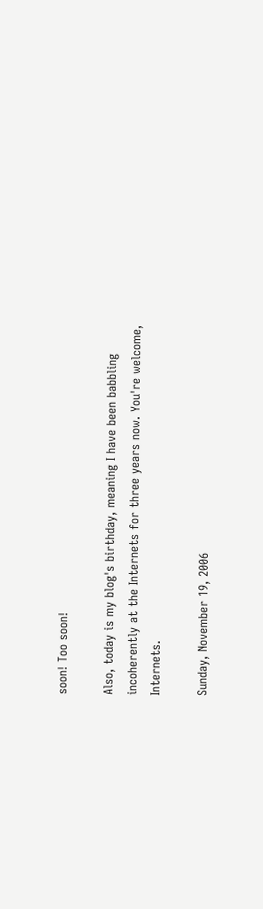soon! Too soon!

Also, today is my blog's birthday, meaning I have been babbling incoherently at the Internets for three years now. You're welcome, Internets.

Sunday, November 19, 2006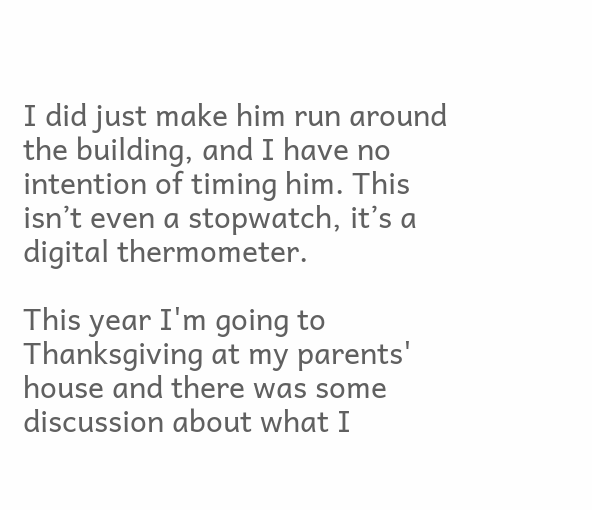I did just make him run around the building, and I have no intention of timing him. This isn’t even a stopwatch, it’s a digital thermometer.

This year I'm going to Thanksgiving at my parents' house and there was some discussion about what I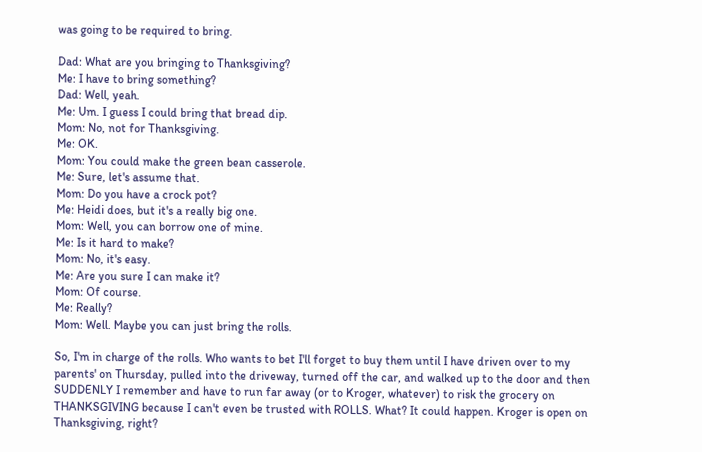was going to be required to bring.

Dad: What are you bringing to Thanksgiving?
Me: I have to bring something?
Dad: Well, yeah.
Me: Um. I guess I could bring that bread dip.
Mom: No, not for Thanksgiving.
Me: OK.
Mom: You could make the green bean casserole.
Me: Sure, let's assume that.
Mom: Do you have a crock pot?
Me: Heidi does, but it's a really big one.
Mom: Well, you can borrow one of mine.
Me: Is it hard to make?
Mom: No, it's easy.
Me: Are you sure I can make it?
Mom: Of course.
Me: Really?
Mom: Well. Maybe you can just bring the rolls.

So, I'm in charge of the rolls. Who wants to bet I'll forget to buy them until I have driven over to my parents' on Thursday, pulled into the driveway, turned off the car, and walked up to the door and then SUDDENLY I remember and have to run far away (or to Kroger, whatever) to risk the grocery on THANKSGIVING because I can't even be trusted with ROLLS. What? It could happen. Kroger is open on Thanksgiving, right?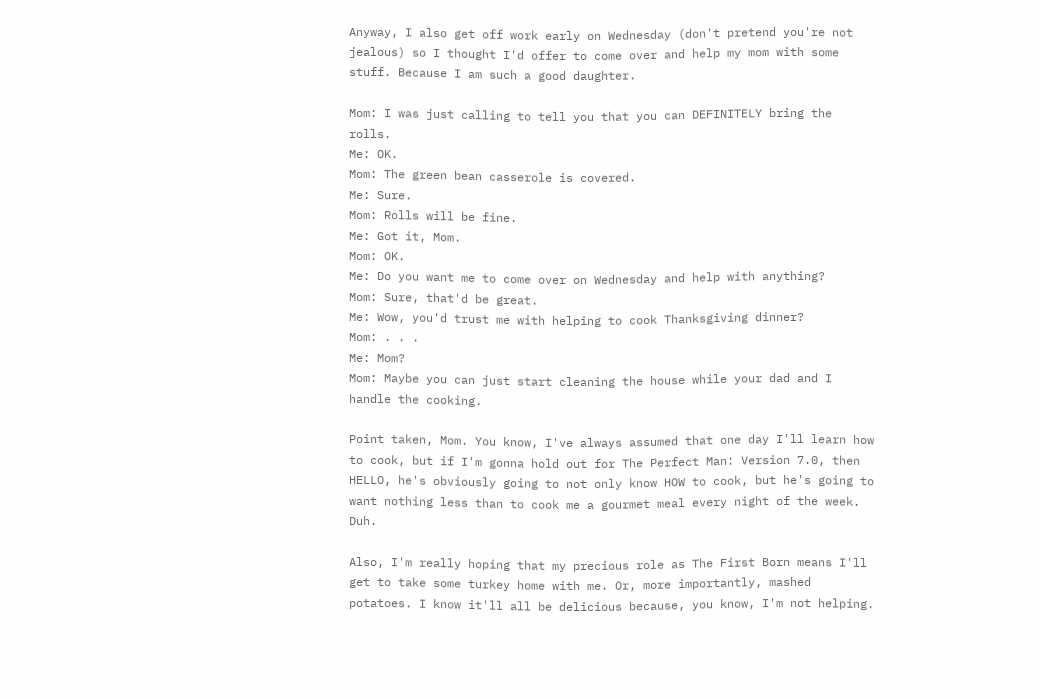Anyway, I also get off work early on Wednesday (don't pretend you're not jealous) so I thought I'd offer to come over and help my mom with some stuff. Because I am such a good daughter.

Mom: I was just calling to tell you that you can DEFINITELY bring the rolls.
Me: OK.
Mom: The green bean casserole is covered.
Me: Sure.
Mom: Rolls will be fine.
Me: Got it, Mom.
Mom: OK.
Me: Do you want me to come over on Wednesday and help with anything?
Mom: Sure, that'd be great.
Me: Wow, you'd trust me with helping to cook Thanksgiving dinner?
Mom: . . .
Me: Mom?
Mom: Maybe you can just start cleaning the house while your dad and I handle the cooking.

Point taken, Mom. You know, I've always assumed that one day I'll learn how to cook, but if I'm gonna hold out for The Perfect Man: Version 7.0, then HELLO, he's obviously going to not only know HOW to cook, but he's going to want nothing less than to cook me a gourmet meal every night of the week. Duh.

Also, I'm really hoping that my precious role as The First Born means I'll get to take some turkey home with me. Or, more importantly, mashed potatoes. I know it'll all be delicious because, you know, I'm not helping.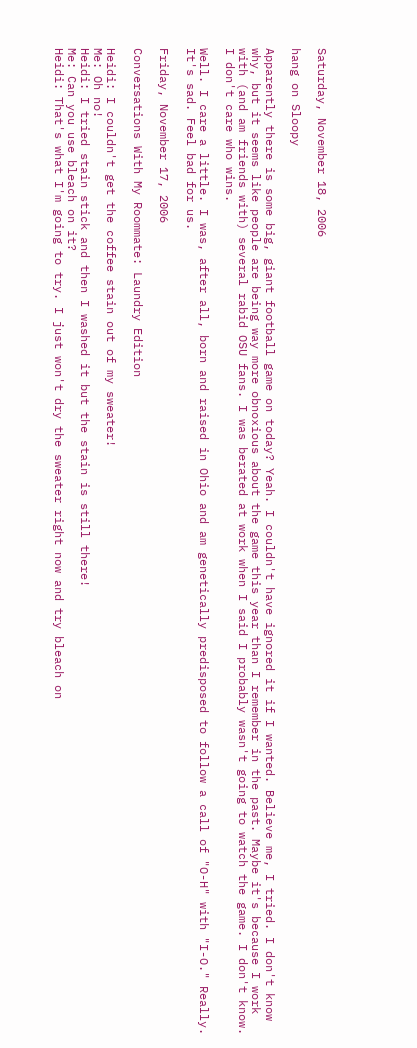Saturday, November 18, 2006

hang on Sloopy

Apparently there is some big, giant football game on today? Yeah. I couldn't have ignored it if I wanted. Believe me, I tried. I don't know why, but it seems like people are being way more obnoxious about the game this year than I remember in the past. Maybe it's because I work with (and am friends with) several rabid OSU fans. I was berated at work when I said I probably wasn't going to watch the game. I don't know. I don't care who wins.

Well. I care a little. I was, after all, born and raised in Ohio and am genetically predisposed to follow a call of "O-H" with "I-O." Really. It's sad. Feel bad for us.

Friday, November 17, 2006

Conversations With My Roommate: Laundry Edition

Heidi: I couldn't get the coffee stain out of my sweater!
Me: Oh no!
Heidi: I tried stain stick and then I washed it but the stain is still there!
Me: Can you use bleach on it?
Heidi: That's what I'm going to try. I just won't dry the sweater right now and try bleach on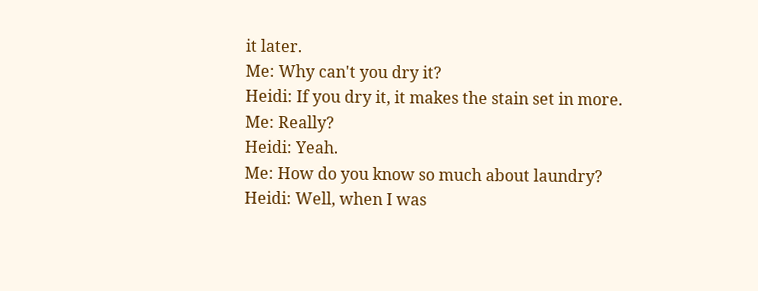it later.
Me: Why can't you dry it?
Heidi: If you dry it, it makes the stain set in more.
Me: Really?
Heidi: Yeah.
Me: How do you know so much about laundry?
Heidi: Well, when I was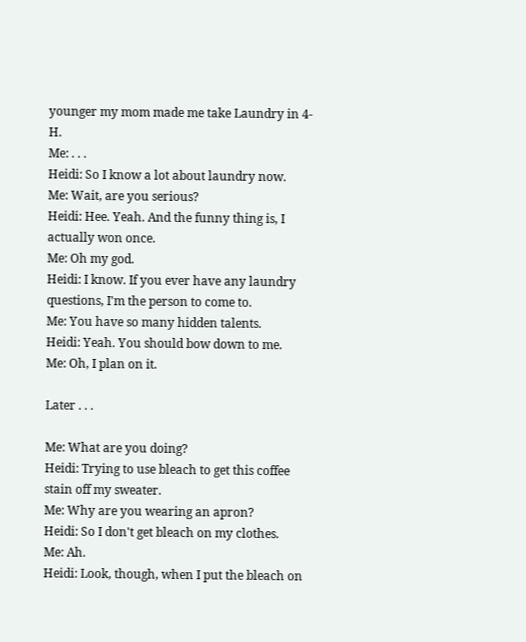younger my mom made me take Laundry in 4-H.
Me: . . .
Heidi: So I know a lot about laundry now.
Me: Wait, are you serious?
Heidi: Hee. Yeah. And the funny thing is, I actually won once.
Me: Oh my god.
Heidi: I know. If you ever have any laundry questions, I'm the person to come to.
Me: You have so many hidden talents.
Heidi: Yeah. You should bow down to me.
Me: Oh, I plan on it.

Later . . .

Me: What are you doing?
Heidi: Trying to use bleach to get this coffee stain off my sweater.
Me: Why are you wearing an apron?
Heidi: So I don't get bleach on my clothes.
Me: Ah.
Heidi: Look, though, when I put the bleach on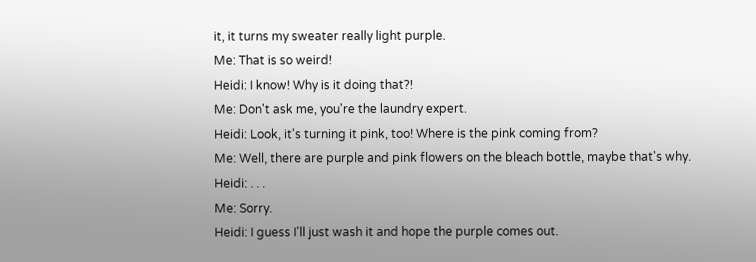it, it turns my sweater really light purple.
Me: That is so weird!
Heidi: I know! Why is it doing that?!
Me: Don't ask me, you're the laundry expert.
Heidi: Look, it's turning it pink, too! Where is the pink coming from?
Me: Well, there are purple and pink flowers on the bleach bottle, maybe that's why.
Heidi: . . .
Me: Sorry.
Heidi: I guess I'll just wash it and hope the purple comes out.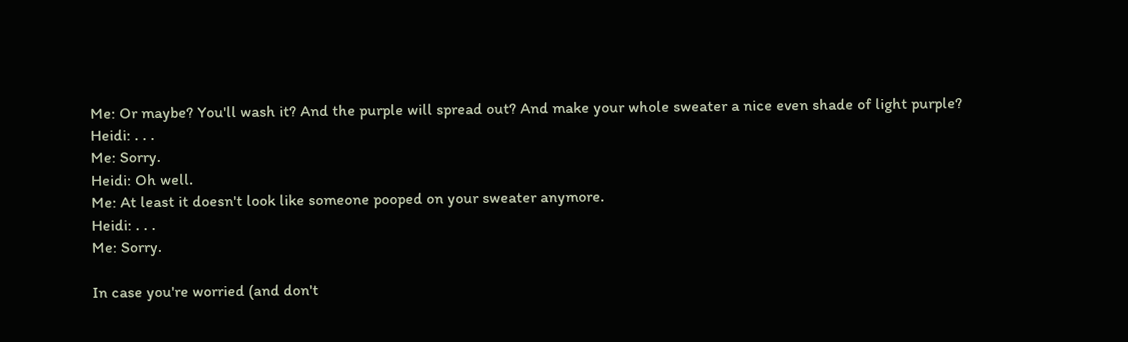Me: Or maybe? You'll wash it? And the purple will spread out? And make your whole sweater a nice even shade of light purple?
Heidi: . . .
Me: Sorry.
Heidi: Oh well.
Me: At least it doesn't look like someone pooped on your sweater anymore.
Heidi: . . .
Me: Sorry.

In case you're worried (and don't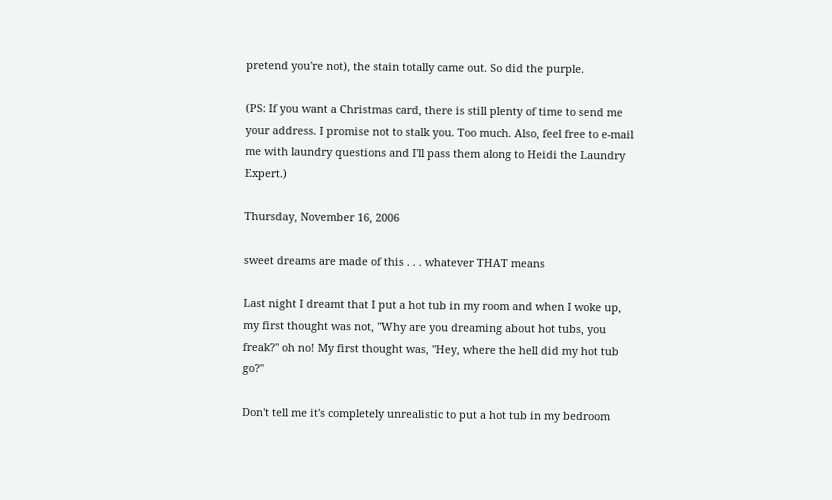pretend you're not), the stain totally came out. So did the purple.

(PS: If you want a Christmas card, there is still plenty of time to send me your address. I promise not to stalk you. Too much. Also, feel free to e-mail me with laundry questions and I'll pass them along to Heidi the Laundry Expert.)

Thursday, November 16, 2006

sweet dreams are made of this . . . whatever THAT means

Last night I dreamt that I put a hot tub in my room and when I woke up, my first thought was not, "Why are you dreaming about hot tubs, you freak?" oh no! My first thought was, "Hey, where the hell did my hot tub go?"

Don't tell me it's completely unrealistic to put a hot tub in my bedroom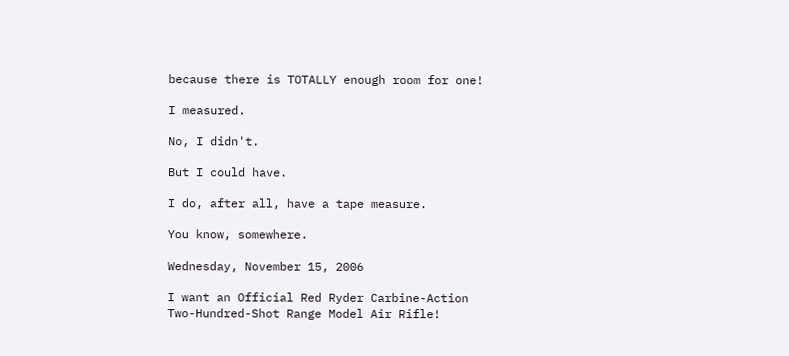because there is TOTALLY enough room for one!

I measured.

No, I didn't.

But I could have.

I do, after all, have a tape measure.

You know, somewhere.

Wednesday, November 15, 2006

I want an Official Red Ryder Carbine-Action Two-Hundred-Shot Range Model Air Rifle!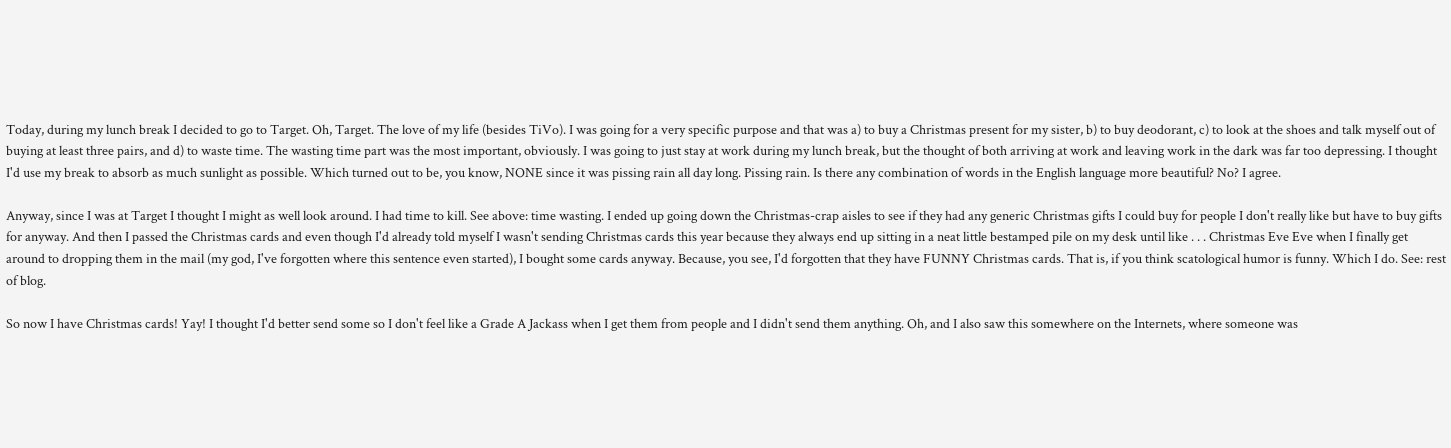Today, during my lunch break I decided to go to Target. Oh, Target. The love of my life (besides TiVo). I was going for a very specific purpose and that was a) to buy a Christmas present for my sister, b) to buy deodorant, c) to look at the shoes and talk myself out of buying at least three pairs, and d) to waste time. The wasting time part was the most important, obviously. I was going to just stay at work during my lunch break, but the thought of both arriving at work and leaving work in the dark was far too depressing. I thought I'd use my break to absorb as much sunlight as possible. Which turned out to be, you know, NONE since it was pissing rain all day long. Pissing rain. Is there any combination of words in the English language more beautiful? No? I agree.

Anyway, since I was at Target I thought I might as well look around. I had time to kill. See above: time wasting. I ended up going down the Christmas-crap aisles to see if they had any generic Christmas gifts I could buy for people I don't really like but have to buy gifts for anyway. And then I passed the Christmas cards and even though I'd already told myself I wasn't sending Christmas cards this year because they always end up sitting in a neat little bestamped pile on my desk until like . . . Christmas Eve Eve when I finally get around to dropping them in the mail (my god, I've forgotten where this sentence even started), I bought some cards anyway. Because, you see, I'd forgotten that they have FUNNY Christmas cards. That is, if you think scatological humor is funny. Which I do. See: rest of blog.

So now I have Christmas cards! Yay! I thought I'd better send some so I don't feel like a Grade A Jackass when I get them from people and I didn't send them anything. Oh, and I also saw this somewhere on the Internets, where someone was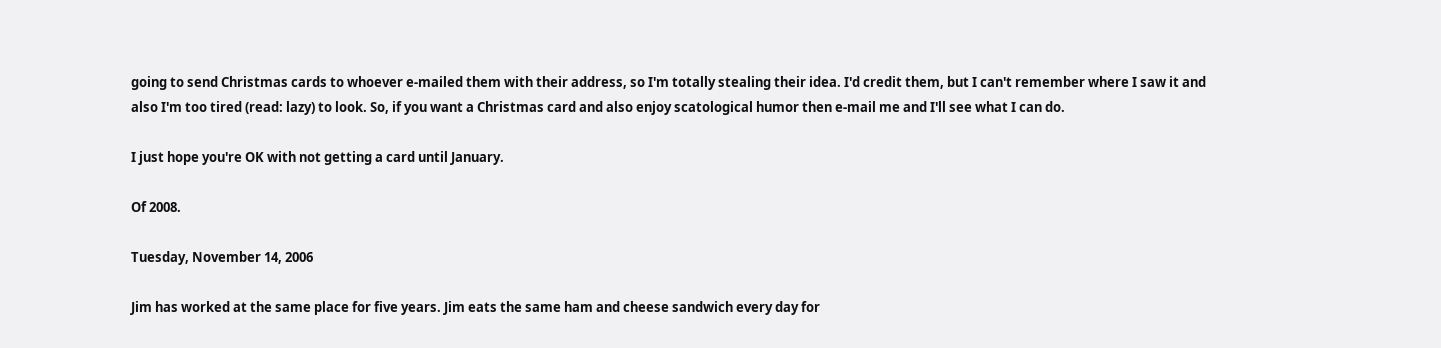going to send Christmas cards to whoever e-mailed them with their address, so I'm totally stealing their idea. I'd credit them, but I can't remember where I saw it and also I'm too tired (read: lazy) to look. So, if you want a Christmas card and also enjoy scatological humor then e-mail me and I'll see what I can do.

I just hope you're OK with not getting a card until January.

Of 2008.

Tuesday, November 14, 2006

Jim has worked at the same place for five years. Jim eats the same ham and cheese sandwich every day for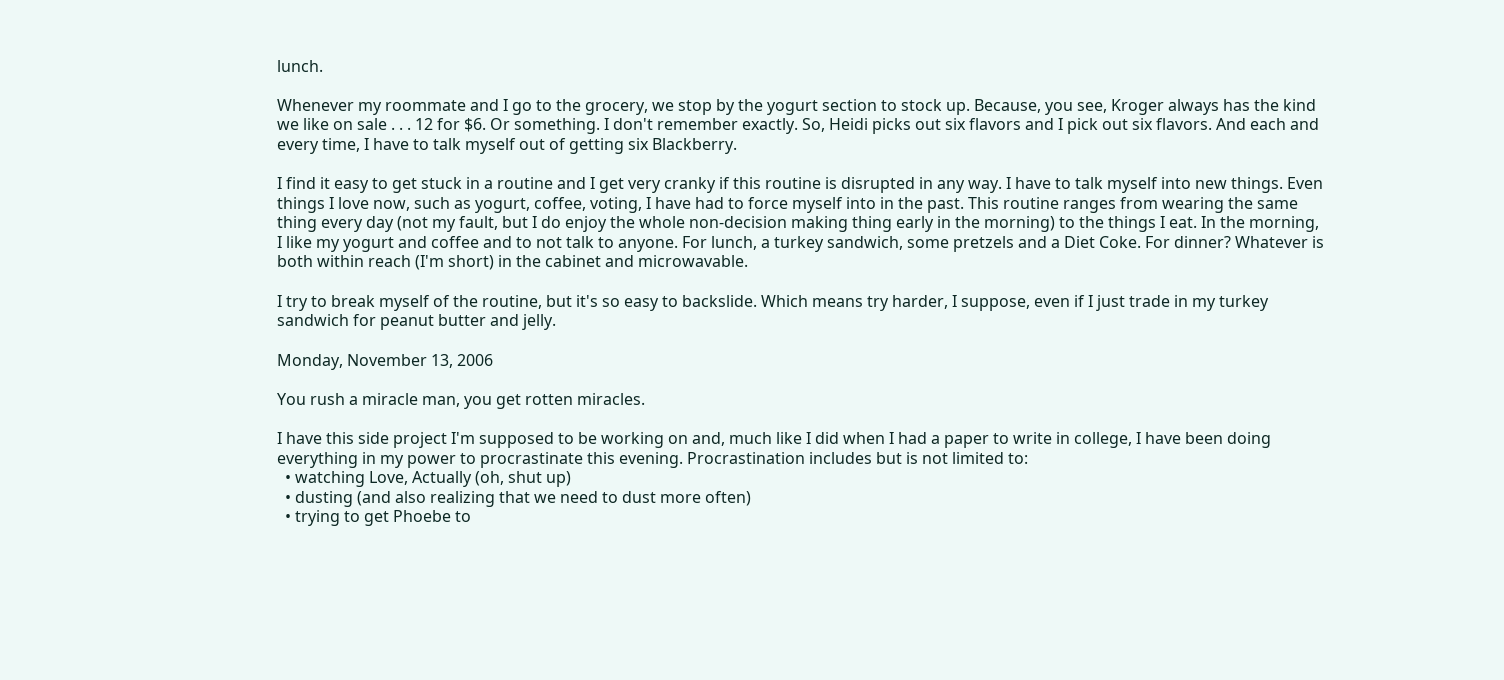lunch.

Whenever my roommate and I go to the grocery, we stop by the yogurt section to stock up. Because, you see, Kroger always has the kind we like on sale . . . 12 for $6. Or something. I don't remember exactly. So, Heidi picks out six flavors and I pick out six flavors. And each and every time, I have to talk myself out of getting six Blackberry.

I find it easy to get stuck in a routine and I get very cranky if this routine is disrupted in any way. I have to talk myself into new things. Even things I love now, such as yogurt, coffee, voting, I have had to force myself into in the past. This routine ranges from wearing the same thing every day (not my fault, but I do enjoy the whole non-decision making thing early in the morning) to the things I eat. In the morning, I like my yogurt and coffee and to not talk to anyone. For lunch, a turkey sandwich, some pretzels and a Diet Coke. For dinner? Whatever is both within reach (I'm short) in the cabinet and microwavable.

I try to break myself of the routine, but it's so easy to backslide. Which means try harder, I suppose, even if I just trade in my turkey sandwich for peanut butter and jelly.

Monday, November 13, 2006

You rush a miracle man, you get rotten miracles.

I have this side project I'm supposed to be working on and, much like I did when I had a paper to write in college, I have been doing everything in my power to procrastinate this evening. Procrastination includes but is not limited to:
  • watching Love, Actually (oh, shut up)
  • dusting (and also realizing that we need to dust more often)
  • trying to get Phoebe to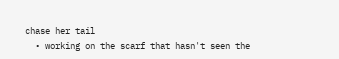chase her tail
  • working on the scarf that hasn't seen the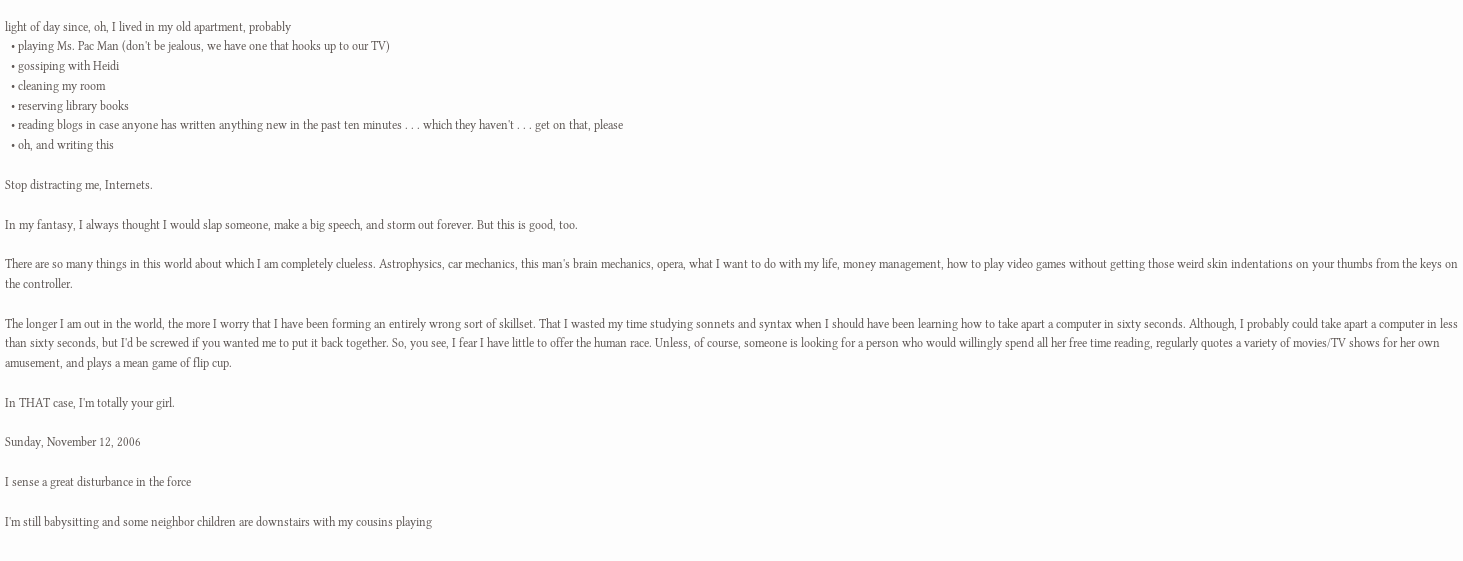light of day since, oh, I lived in my old apartment, probably
  • playing Ms. Pac Man (don't be jealous, we have one that hooks up to our TV)
  • gossiping with Heidi
  • cleaning my room
  • reserving library books
  • reading blogs in case anyone has written anything new in the past ten minutes . . . which they haven't . . . get on that, please
  • oh, and writing this

Stop distracting me, Internets.

In my fantasy, I always thought I would slap someone, make a big speech, and storm out forever. But this is good, too.

There are so many things in this world about which I am completely clueless. Astrophysics, car mechanics, this man's brain mechanics, opera, what I want to do with my life, money management, how to play video games without getting those weird skin indentations on your thumbs from the keys on the controller.

The longer I am out in the world, the more I worry that I have been forming an entirely wrong sort of skillset. That I wasted my time studying sonnets and syntax when I should have been learning how to take apart a computer in sixty seconds. Although, I probably could take apart a computer in less than sixty seconds, but I'd be screwed if you wanted me to put it back together. So, you see, I fear I have little to offer the human race. Unless, of course, someone is looking for a person who would willingly spend all her free time reading, regularly quotes a variety of movies/TV shows for her own amusement, and plays a mean game of flip cup.

In THAT case, I'm totally your girl.

Sunday, November 12, 2006

I sense a great disturbance in the force

I'm still babysitting and some neighbor children are downstairs with my cousins playing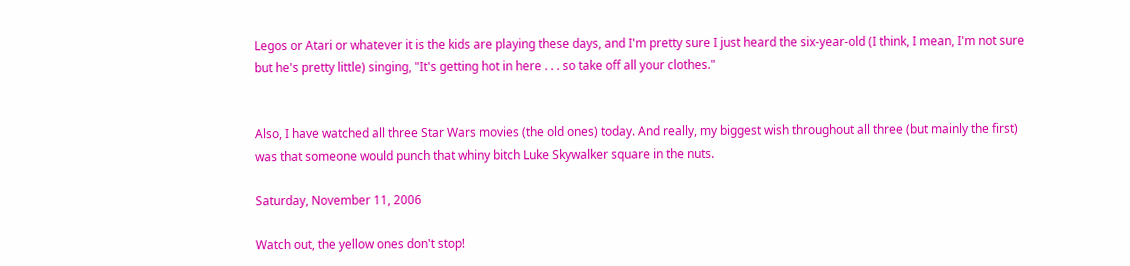Legos or Atari or whatever it is the kids are playing these days, and I'm pretty sure I just heard the six-year-old (I think, I mean, I'm not sure but he's pretty little) singing, "It's getting hot in here . . . so take off all your clothes."


Also, I have watched all three Star Wars movies (the old ones) today. And really, my biggest wish throughout all three (but mainly the first) was that someone would punch that whiny bitch Luke Skywalker square in the nuts.

Saturday, November 11, 2006

Watch out, the yellow ones don't stop!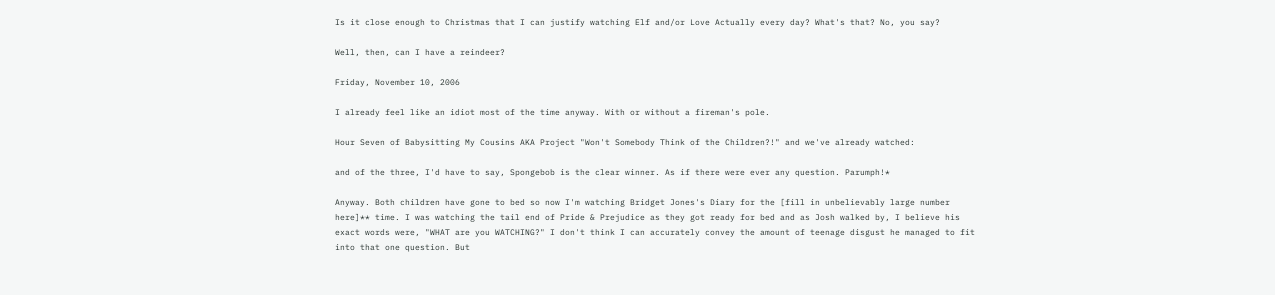Is it close enough to Christmas that I can justify watching Elf and/or Love Actually every day? What's that? No, you say?

Well, then, can I have a reindeer?

Friday, November 10, 2006

I already feel like an idiot most of the time anyway. With or without a fireman's pole.

Hour Seven of Babysitting My Cousins AKA Project "Won't Somebody Think of the Children?!" and we've already watched:

and of the three, I'd have to say, Spongebob is the clear winner. As if there were ever any question. Parumph!*

Anyway. Both children have gone to bed so now I'm watching Bridget Jones's Diary for the [fill in unbelievably large number here]** time. I was watching the tail end of Pride & Prejudice as they got ready for bed and as Josh walked by, I believe his exact words were, "WHAT are you WATCHING?" I don't think I can accurately convey the amount of teenage disgust he managed to fit into that one question. But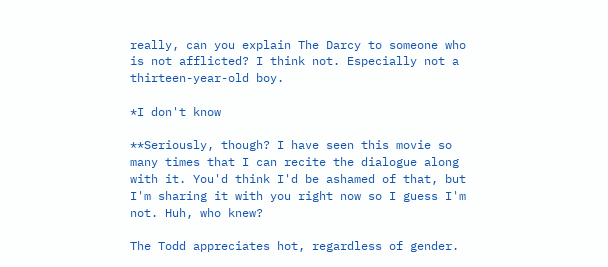really, can you explain The Darcy to someone who is not afflicted? I think not. Especially not a thirteen-year-old boy.

*I don't know

**Seriously, though? I have seen this movie so many times that I can recite the dialogue along with it. You'd think I'd be ashamed of that, but I'm sharing it with you right now so I guess I'm not. Huh, who knew?

The Todd appreciates hot, regardless of gender.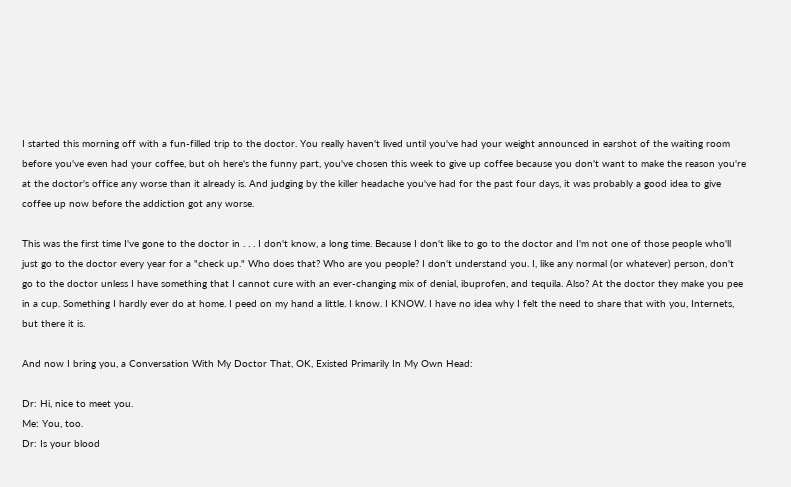I started this morning off with a fun-filled trip to the doctor. You really haven't lived until you've had your weight announced in earshot of the waiting room before you've even had your coffee, but oh here's the funny part, you've chosen this week to give up coffee because you don't want to make the reason you're at the doctor's office any worse than it already is. And judging by the killer headache you've had for the past four days, it was probably a good idea to give coffee up now before the addiction got any worse.

This was the first time I've gone to the doctor in . . . I don't know, a long time. Because I don't like to go to the doctor and I'm not one of those people who'll just go to the doctor every year for a "check up." Who does that? Who are you people? I don't understand you. I, like any normal (or whatever) person, don't go to the doctor unless I have something that I cannot cure with an ever-changing mix of denial, ibuprofen, and tequila. Also? At the doctor they make you pee in a cup. Something I hardly ever do at home. I peed on my hand a little. I know. I KNOW. I have no idea why I felt the need to share that with you, Internets, but there it is.

And now I bring you, a Conversation With My Doctor That, OK, Existed Primarily In My Own Head:

Dr: Hi, nice to meet you.
Me: You, too.
Dr: Is your blood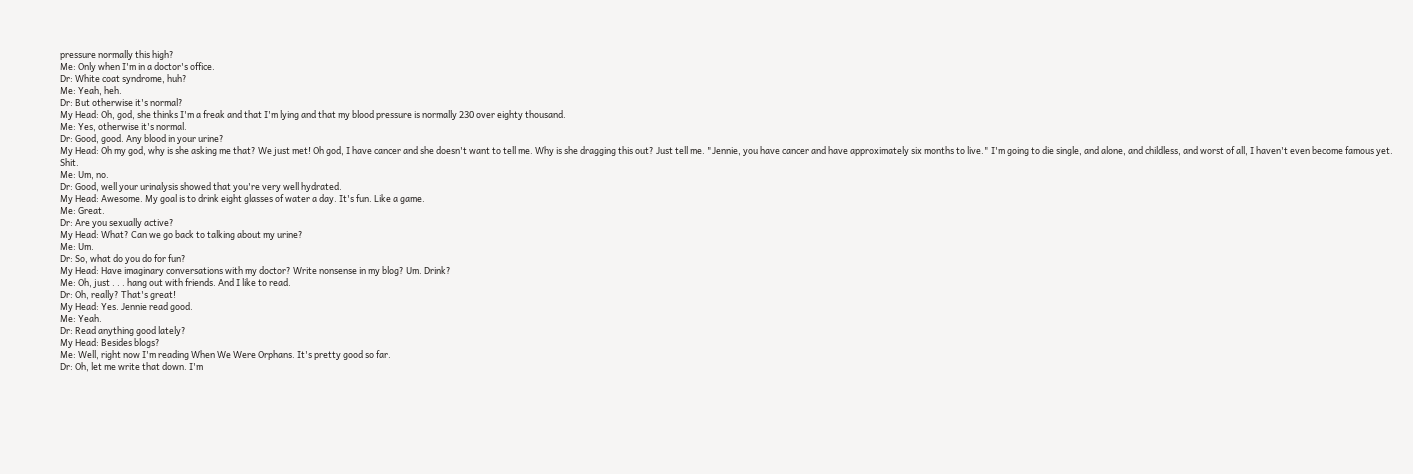pressure normally this high?
Me: Only when I'm in a doctor's office.
Dr: White coat syndrome, huh?
Me: Yeah, heh.
Dr: But otherwise it's normal?
My Head: Oh, god, she thinks I'm a freak and that I'm lying and that my blood pressure is normally 230 over eighty thousand.
Me: Yes, otherwise it's normal.
Dr: Good, good. Any blood in your urine?
My Head: Oh my god, why is she asking me that? We just met! Oh god, I have cancer and she doesn't want to tell me. Why is she dragging this out? Just tell me. "Jennie, you have cancer and have approximately six months to live." I'm going to die single, and alone, and childless, and worst of all, I haven't even become famous yet. Shit.
Me: Um, no.
Dr: Good, well your urinalysis showed that you're very well hydrated.
My Head: Awesome. My goal is to drink eight glasses of water a day. It's fun. Like a game.
Me: Great.
Dr: Are you sexually active?
My Head: What? Can we go back to talking about my urine?
Me: Um.
Dr: So, what do you do for fun?
My Head: Have imaginary conversations with my doctor? Write nonsense in my blog? Um. Drink?
Me: Oh, just . . . hang out with friends. And I like to read.
Dr: Oh, really? That's great!
My Head: Yes. Jennie read good.
Me: Yeah.
Dr: Read anything good lately?
My Head: Besides blogs?
Me: Well, right now I'm reading When We Were Orphans. It's pretty good so far.
Dr: Oh, let me write that down. I'm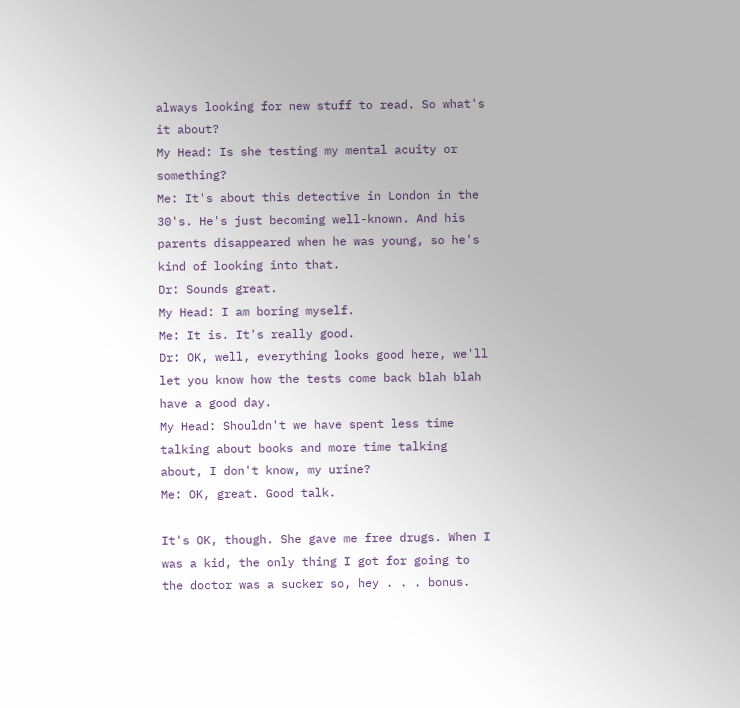always looking for new stuff to read. So what's it about?
My Head: Is she testing my mental acuity or something?
Me: It's about this detective in London in the 30's. He's just becoming well-known. And his parents disappeared when he was young, so he's kind of looking into that.
Dr: Sounds great.
My Head: I am boring myself.
Me: It is. It's really good.
Dr: OK, well, everything looks good here, we'll let you know how the tests come back blah blah have a good day.
My Head: Shouldn't we have spent less time talking about books and more time talking about, I don't know, my urine?
Me: OK, great. Good talk.

It's OK, though. She gave me free drugs. When I was a kid, the only thing I got for going to the doctor was a sucker so, hey . . . bonus.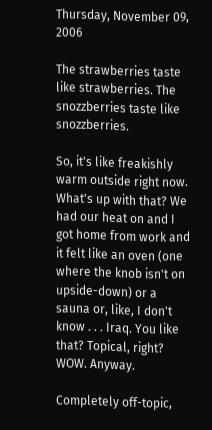Thursday, November 09, 2006

The strawberries taste like strawberries. The snozzberries taste like snozzberries.

So, it's like freakishly warm outside right now. What's up with that? We had our heat on and I got home from work and it felt like an oven (one where the knob isn't on upside-down) or a sauna or, like, I don't know . . . Iraq. You like that? Topical, right? WOW. Anyway.

Completely off-topic,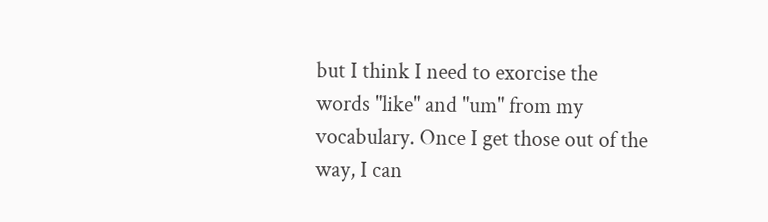but I think I need to exorcise the words "like" and "um" from my vocabulary. Once I get those out of the way, I can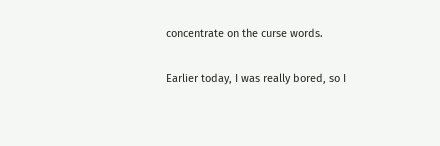concentrate on the curse words.

Earlier today, I was really bored, so I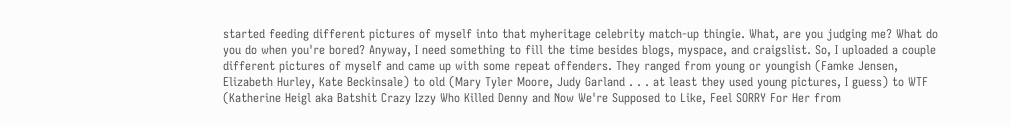started feeding different pictures of myself into that myheritage celebrity match-up thingie. What, are you judging me? What do you do when you're bored? Anyway, I need something to fill the time besides blogs, myspace, and craigslist. So, I uploaded a couple different pictures of myself and came up with some repeat offenders. They ranged from young or youngish (Famke Jensen, Elizabeth Hurley, Kate Beckinsale) to old (Mary Tyler Moore, Judy Garland . . . at least they used young pictures, I guess) to WTF (Katherine Heigl aka Batshit Crazy Izzy Who Killed Denny and Now We're Supposed to Like, Feel SORRY For Her from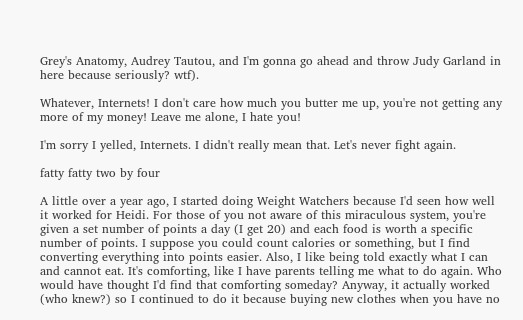Grey's Anatomy, Audrey Tautou, and I'm gonna go ahead and throw Judy Garland in here because seriously? wtf).

Whatever, Internets! I don't care how much you butter me up, you're not getting any more of my money! Leave me alone, I hate you!

I'm sorry I yelled, Internets. I didn't really mean that. Let's never fight again.

fatty fatty two by four

A little over a year ago, I started doing Weight Watchers because I'd seen how well it worked for Heidi. For those of you not aware of this miraculous system, you're given a set number of points a day (I get 20) and each food is worth a specific number of points. I suppose you could count calories or something, but I find converting everything into points easier. Also, I like being told exactly what I can and cannot eat. It's comforting, like I have parents telling me what to do again. Who would have thought I'd find that comforting someday? Anyway, it actually worked (who knew?) so I continued to do it because buying new clothes when you have no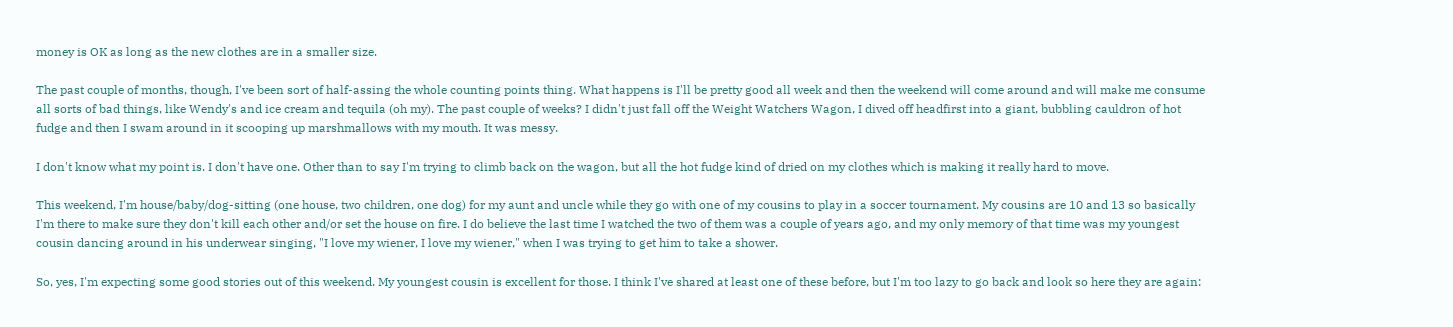money is OK as long as the new clothes are in a smaller size.

The past couple of months, though, I've been sort of half-assing the whole counting points thing. What happens is I'll be pretty good all week and then the weekend will come around and will make me consume all sorts of bad things, like Wendy's and ice cream and tequila (oh my). The past couple of weeks? I didn't just fall off the Weight Watchers Wagon, I dived off headfirst into a giant, bubbling cauldron of hot fudge and then I swam around in it scooping up marshmallows with my mouth. It was messy.

I don't know what my point is. I don't have one. Other than to say I'm trying to climb back on the wagon, but all the hot fudge kind of dried on my clothes which is making it really hard to move.

This weekend, I'm house/baby/dog-sitting (one house, two children, one dog) for my aunt and uncle while they go with one of my cousins to play in a soccer tournament. My cousins are 10 and 13 so basically I'm there to make sure they don't kill each other and/or set the house on fire. I do believe the last time I watched the two of them was a couple of years ago, and my only memory of that time was my youngest cousin dancing around in his underwear singing, "I love my wiener, I love my wiener," when I was trying to get him to take a shower.

So, yes, I'm expecting some good stories out of this weekend. My youngest cousin is excellent for those. I think I've shared at least one of these before, but I'm too lazy to go back and look so here they are again: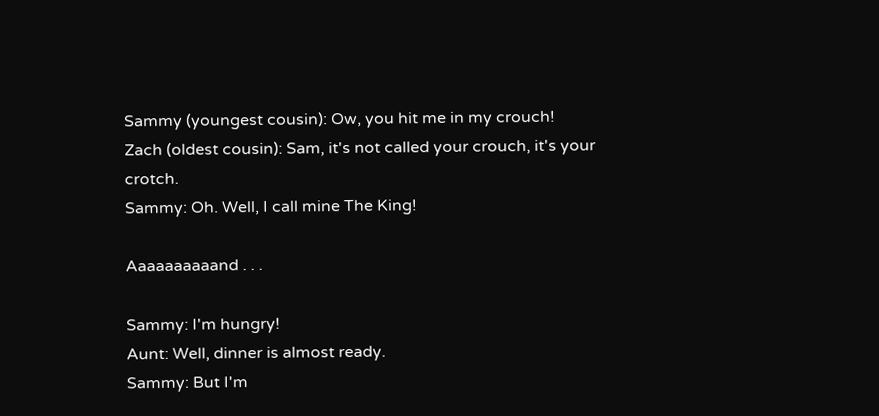Sammy (youngest cousin): Ow, you hit me in my crouch!
Zach (oldest cousin): Sam, it's not called your crouch, it's your crotch.
Sammy: Oh. Well, I call mine The King!

Aaaaaaaaaand . . .

Sammy: I'm hungry!
Aunt: Well, dinner is almost ready.
Sammy: But I'm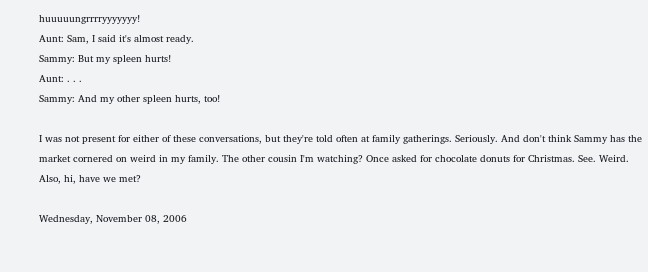huuuuungrrrryyyyyyy!
Aunt: Sam, I said it's almost ready.
Sammy: But my spleen hurts!
Aunt: . . .
Sammy: And my other spleen hurts, too!

I was not present for either of these conversations, but they're told often at family gatherings. Seriously. And don't think Sammy has the market cornered on weird in my family. The other cousin I'm watching? Once asked for chocolate donuts for Christmas. See. Weird. Also, hi, have we met?

Wednesday, November 08, 2006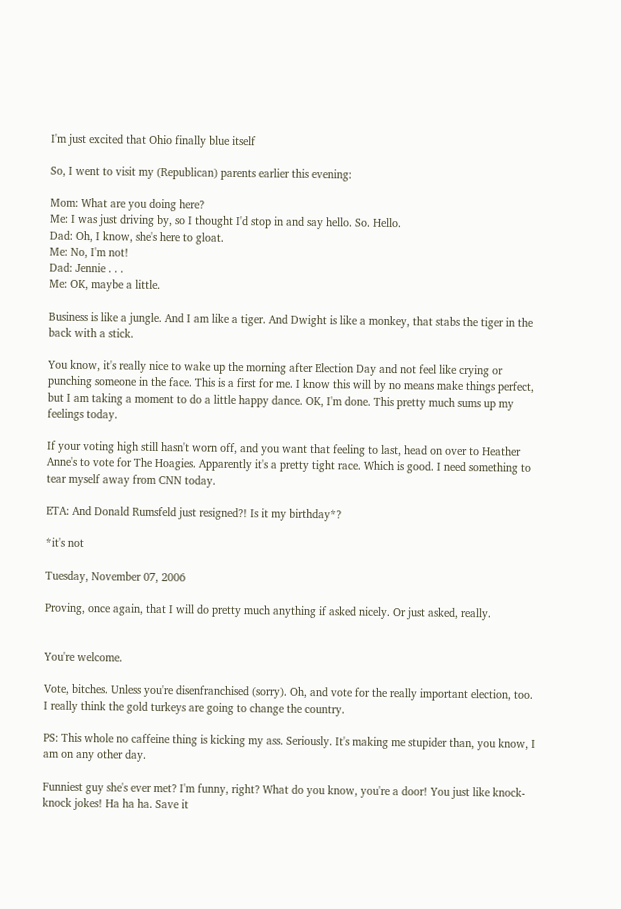I'm just excited that Ohio finally blue itself

So, I went to visit my (Republican) parents earlier this evening:

Mom: What are you doing here?
Me: I was just driving by, so I thought I'd stop in and say hello. So. Hello.
Dad: Oh, I know, she's here to gloat.
Me: No, I'm not!
Dad: Jennie . . .
Me: OK, maybe a little.

Business is like a jungle. And I am like a tiger. And Dwight is like a monkey, that stabs the tiger in the back with a stick.

You know, it's really nice to wake up the morning after Election Day and not feel like crying or punching someone in the face. This is a first for me. I know this will by no means make things perfect, but I am taking a moment to do a little happy dance. OK, I'm done. This pretty much sums up my feelings today.

If your voting high still hasn't worn off, and you want that feeling to last, head on over to Heather Anne's to vote for The Hoagies. Apparently it's a pretty tight race. Which is good. I need something to tear myself away from CNN today.

ETA: And Donald Rumsfeld just resigned?! Is it my birthday*?

*it's not

Tuesday, November 07, 2006

Proving, once again, that I will do pretty much anything if asked nicely. Or just asked, really.


You're welcome.

Vote, bitches. Unless you're disenfranchised (sorry). Oh, and vote for the really important election, too. I really think the gold turkeys are going to change the country.

PS: This whole no caffeine thing is kicking my ass. Seriously. It's making me stupider than, you know, I am on any other day.

Funniest guy she's ever met? I'm funny, right? What do you know, you're a door! You just like knock-knock jokes! Ha ha ha. Save it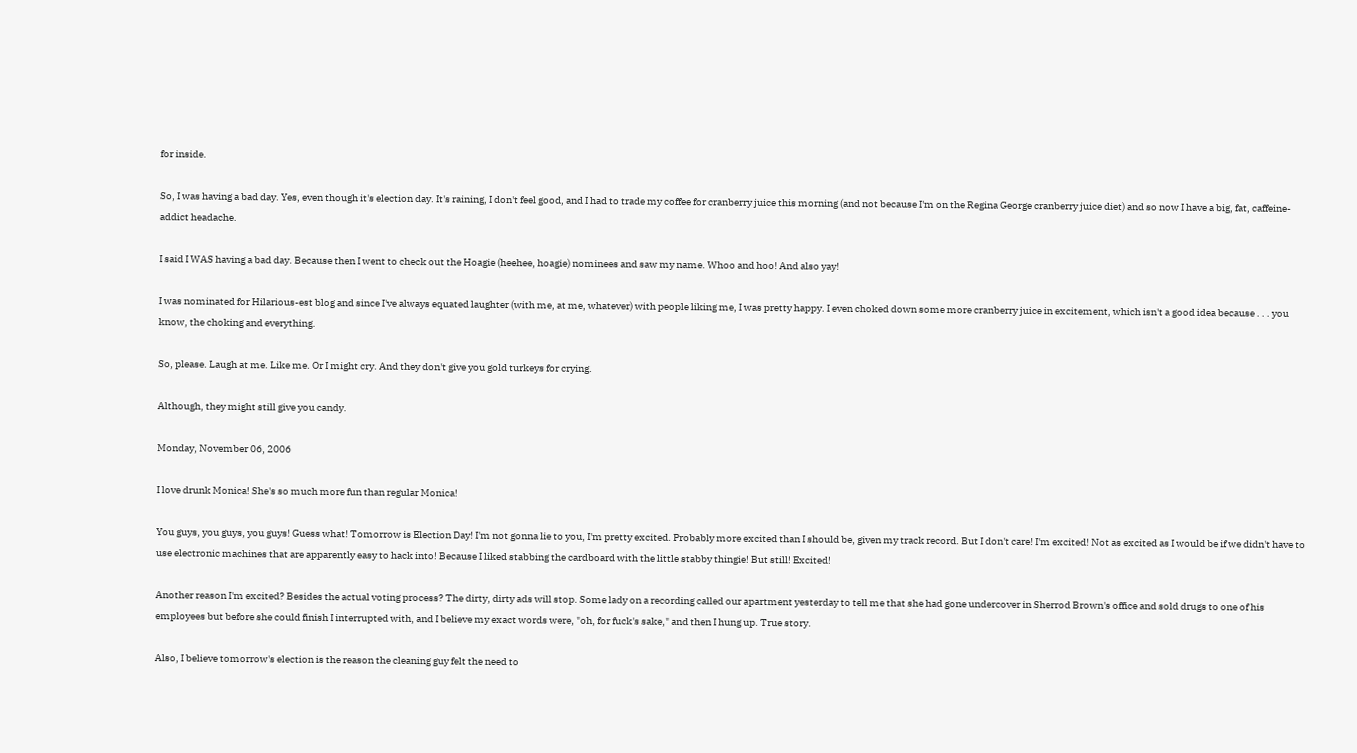for inside.

So, I was having a bad day. Yes, even though it's election day. It's raining, I don't feel good, and I had to trade my coffee for cranberry juice this morning (and not because I'm on the Regina George cranberry juice diet) and so now I have a big, fat, caffeine-addict headache.

I said I WAS having a bad day. Because then I went to check out the Hoagie (heehee, hoagie) nominees and saw my name. Whoo and hoo! And also yay!

I was nominated for Hilarious-est blog and since I've always equated laughter (with me, at me, whatever) with people liking me, I was pretty happy. I even choked down some more cranberry juice in excitement, which isn't a good idea because . . . you know, the choking and everything.

So, please. Laugh at me. Like me. Or I might cry. And they don't give you gold turkeys for crying.

Although, they might still give you candy.

Monday, November 06, 2006

I love drunk Monica! She's so much more fun than regular Monica!

You guys, you guys, you guys! Guess what! Tomorrow is Election Day! I'm not gonna lie to you, I'm pretty excited. Probably more excited than I should be, given my track record. But I don't care! I'm excited! Not as excited as I would be if we didn't have to use electronic machines that are apparently easy to hack into! Because I liked stabbing the cardboard with the little stabby thingie! But still! Excited!

Another reason I'm excited? Besides the actual voting process? The dirty, dirty ads will stop. Some lady on a recording called our apartment yesterday to tell me that she had gone undercover in Sherrod Brown's office and sold drugs to one of his employees but before she could finish I interrupted with, and I believe my exact words were, "oh, for fuck's sake," and then I hung up. True story.

Also, I believe tomorrow's election is the reason the cleaning guy felt the need to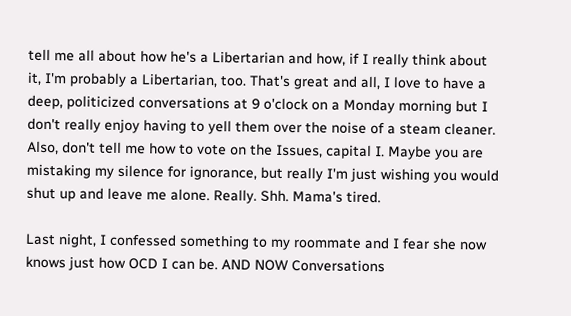tell me all about how he's a Libertarian and how, if I really think about it, I'm probably a Libertarian, too. That's great and all, I love to have a deep, politicized conversations at 9 o'clock on a Monday morning but I don't really enjoy having to yell them over the noise of a steam cleaner. Also, don't tell me how to vote on the Issues, capital I. Maybe you are mistaking my silence for ignorance, but really I'm just wishing you would shut up and leave me alone. Really. Shh. Mama's tired.

Last night, I confessed something to my roommate and I fear she now knows just how OCD I can be. AND NOW Conversations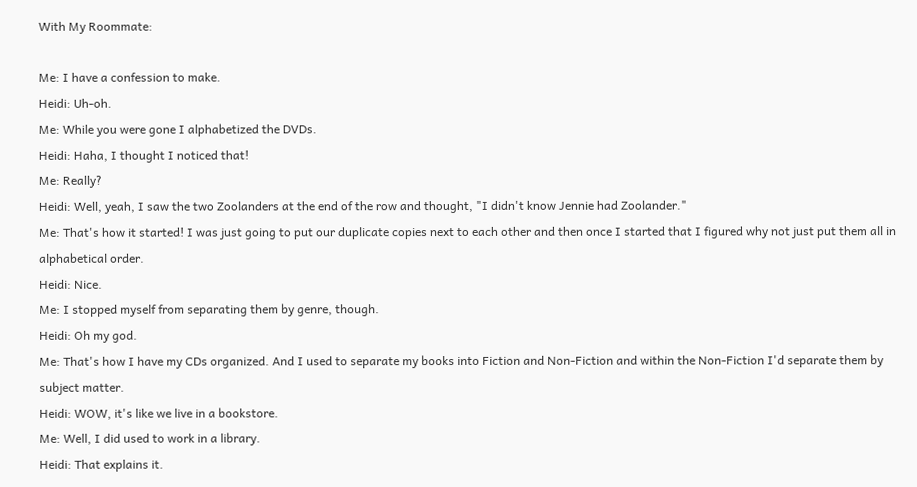With My Roommate:

Me: I have a confession to make.
Heidi: Uh-oh.
Me: While you were gone I alphabetized the DVDs.
Heidi: Haha, I thought I noticed that!
Me: Really?
Heidi: Well, yeah, I saw the two Zoolanders at the end of the row and thought, "I didn't know Jennie had Zoolander."
Me: That's how it started! I was just going to put our duplicate copies next to each other and then once I started that I figured why not just put them all in alphabetical order.
Heidi: Nice.
Me: I stopped myself from separating them by genre, though.
Heidi: Oh my god.
Me: That's how I have my CDs organized. And I used to separate my books into Fiction and Non-Fiction and within the Non-Fiction I'd separate them by subject matter.
Heidi: WOW, it's like we live in a bookstore.
Me: Well, I did used to work in a library.
Heidi: That explains it.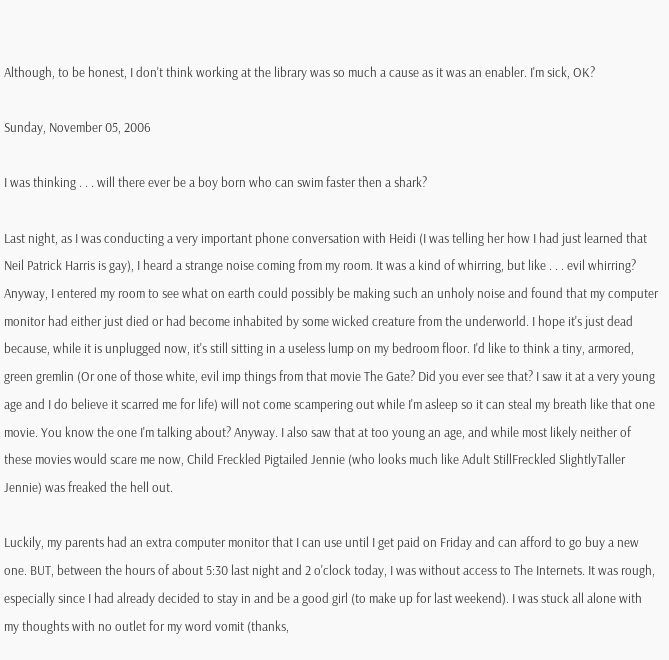Although, to be honest, I don't think working at the library was so much a cause as it was an enabler. I'm sick, OK?

Sunday, November 05, 2006

I was thinking . . . will there ever be a boy born who can swim faster then a shark?

Last night, as I was conducting a very important phone conversation with Heidi (I was telling her how I had just learned that Neil Patrick Harris is gay), I heard a strange noise coming from my room. It was a kind of whirring, but like . . . evil whirring? Anyway, I entered my room to see what on earth could possibly be making such an unholy noise and found that my computer monitor had either just died or had become inhabited by some wicked creature from the underworld. I hope it's just dead because, while it is unplugged now, it's still sitting in a useless lump on my bedroom floor. I'd like to think a tiny, armored, green gremlin (Or one of those white, evil imp things from that movie The Gate? Did you ever see that? I saw it at a very young age and I do believe it scarred me for life) will not come scampering out while I'm asleep so it can steal my breath like that one movie. You know the one I'm talking about? Anyway. I also saw that at too young an age, and while most likely neither of these movies would scare me now, Child Freckled Pigtailed Jennie (who looks much like Adult StillFreckled SlightlyTaller Jennie) was freaked the hell out.

Luckily, my parents had an extra computer monitor that I can use until I get paid on Friday and can afford to go buy a new one. BUT, between the hours of about 5:30 last night and 2 o'clock today, I was without access to The Internets. It was rough, especially since I had already decided to stay in and be a good girl (to make up for last weekend). I was stuck all alone with my thoughts with no outlet for my word vomit (thanks,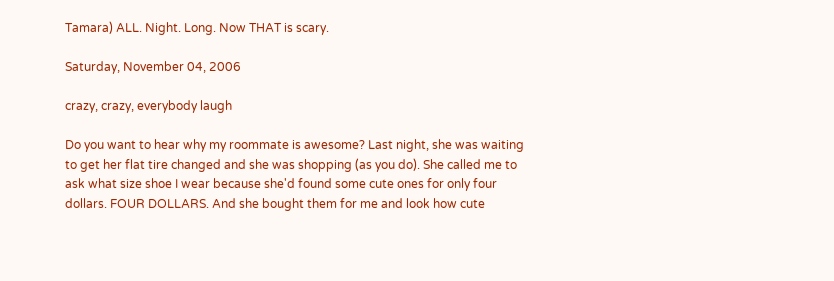Tamara) ALL. Night. Long. Now THAT is scary.

Saturday, November 04, 2006

crazy, crazy, everybody laugh

Do you want to hear why my roommate is awesome? Last night, she was waiting to get her flat tire changed and she was shopping (as you do). She called me to ask what size shoe I wear because she'd found some cute ones for only four dollars. FOUR DOLLARS. And she bought them for me and look how cute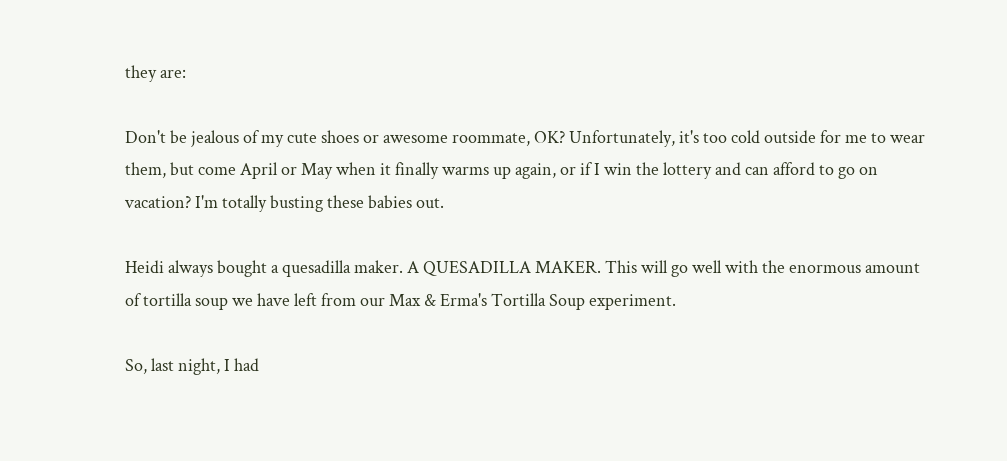they are:

Don't be jealous of my cute shoes or awesome roommate, OK? Unfortunately, it's too cold outside for me to wear them, but come April or May when it finally warms up again, or if I win the lottery and can afford to go on vacation? I'm totally busting these babies out.

Heidi always bought a quesadilla maker. A QUESADILLA MAKER. This will go well with the enormous amount of tortilla soup we have left from our Max & Erma's Tortilla Soup experiment.

So, last night, I had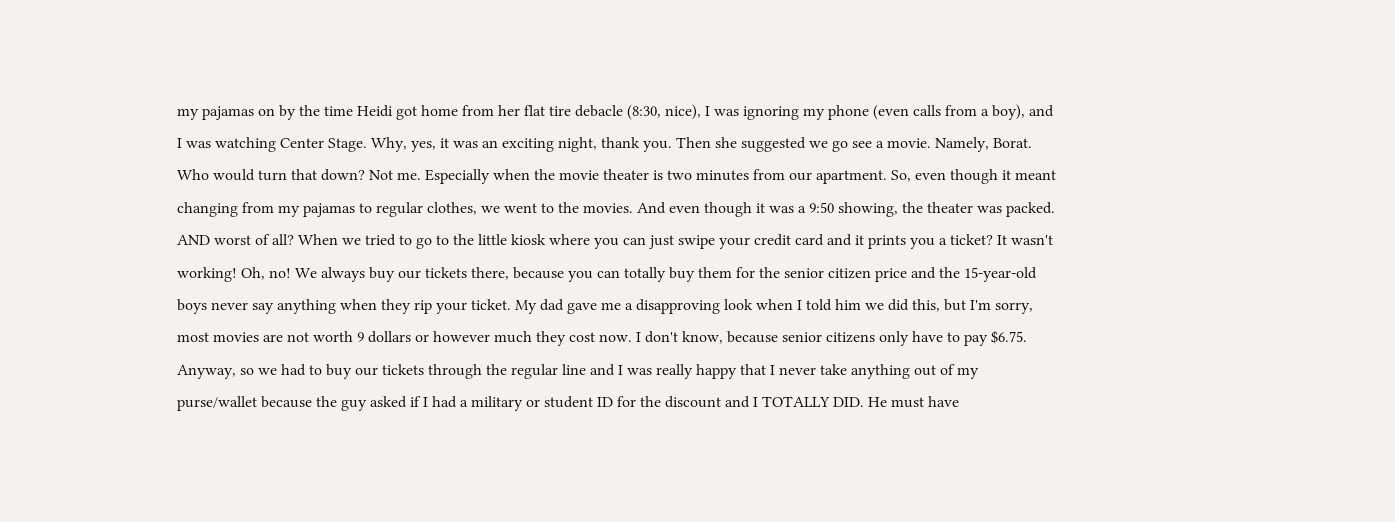my pajamas on by the time Heidi got home from her flat tire debacle (8:30, nice), I was ignoring my phone (even calls from a boy), and I was watching Center Stage. Why, yes, it was an exciting night, thank you. Then she suggested we go see a movie. Namely, Borat. Who would turn that down? Not me. Especially when the movie theater is two minutes from our apartment. So, even though it meant changing from my pajamas to regular clothes, we went to the movies. And even though it was a 9:50 showing, the theater was packed. AND worst of all? When we tried to go to the little kiosk where you can just swipe your credit card and it prints you a ticket? It wasn't working! Oh, no! We always buy our tickets there, because you can totally buy them for the senior citizen price and the 15-year-old boys never say anything when they rip your ticket. My dad gave me a disapproving look when I told him we did this, but I'm sorry, most movies are not worth 9 dollars or however much they cost now. I don't know, because senior citizens only have to pay $6.75. Anyway, so we had to buy our tickets through the regular line and I was really happy that I never take anything out of my purse/wallet because the guy asked if I had a military or student ID for the discount and I TOTALLY DID. He must have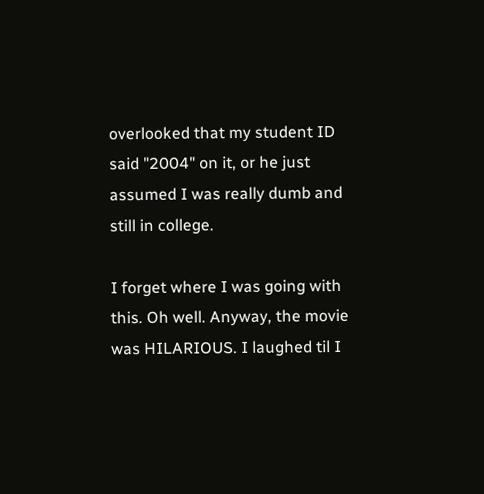overlooked that my student ID said "2004" on it, or he just assumed I was really dumb and still in college.

I forget where I was going with this. Oh well. Anyway, the movie was HILARIOUS. I laughed til I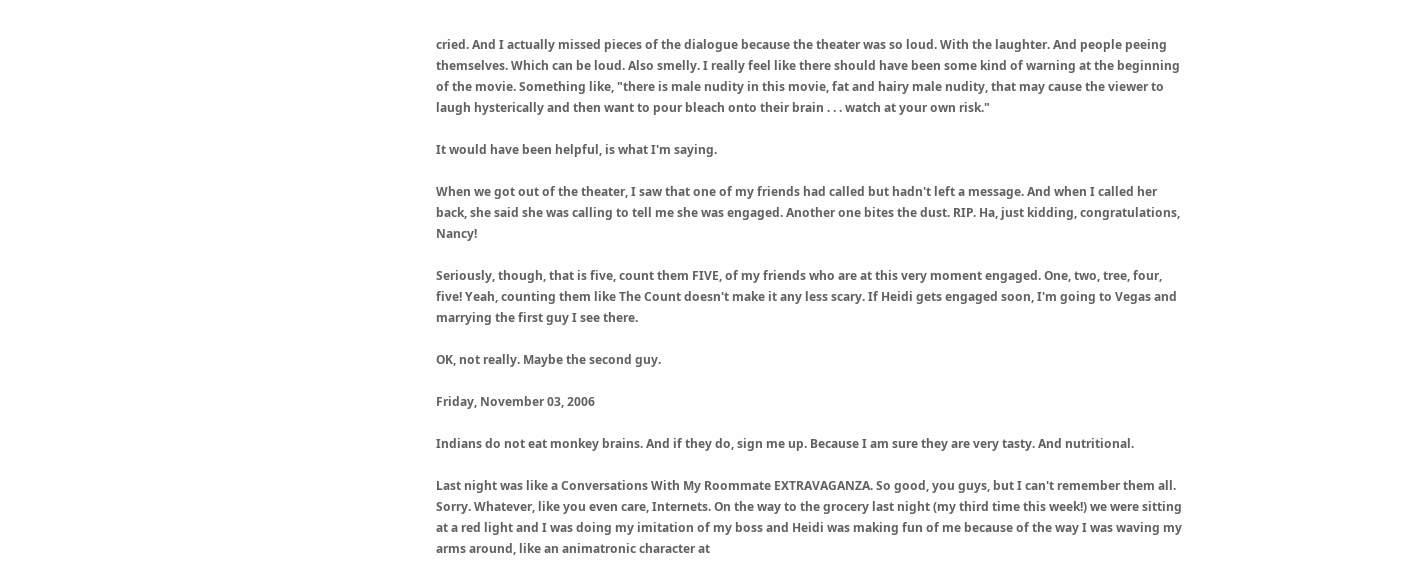cried. And I actually missed pieces of the dialogue because the theater was so loud. With the laughter. And people peeing themselves. Which can be loud. Also smelly. I really feel like there should have been some kind of warning at the beginning of the movie. Something like, "there is male nudity in this movie, fat and hairy male nudity, that may cause the viewer to laugh hysterically and then want to pour bleach onto their brain . . . watch at your own risk."

It would have been helpful, is what I'm saying.

When we got out of the theater, I saw that one of my friends had called but hadn't left a message. And when I called her back, she said she was calling to tell me she was engaged. Another one bites the dust. RIP. Ha, just kidding, congratulations, Nancy!

Seriously, though, that is five, count them FIVE, of my friends who are at this very moment engaged. One, two, tree, four, five! Yeah, counting them like The Count doesn't make it any less scary. If Heidi gets engaged soon, I'm going to Vegas and marrying the first guy I see there.

OK, not really. Maybe the second guy.

Friday, November 03, 2006

Indians do not eat monkey brains. And if they do, sign me up. Because I am sure they are very tasty. And nutritional.

Last night was like a Conversations With My Roommate EXTRAVAGANZA. So good, you guys, but I can't remember them all. Sorry. Whatever, like you even care, Internets. On the way to the grocery last night (my third time this week!) we were sitting at a red light and I was doing my imitation of my boss and Heidi was making fun of me because of the way I was waving my arms around, like an animatronic character at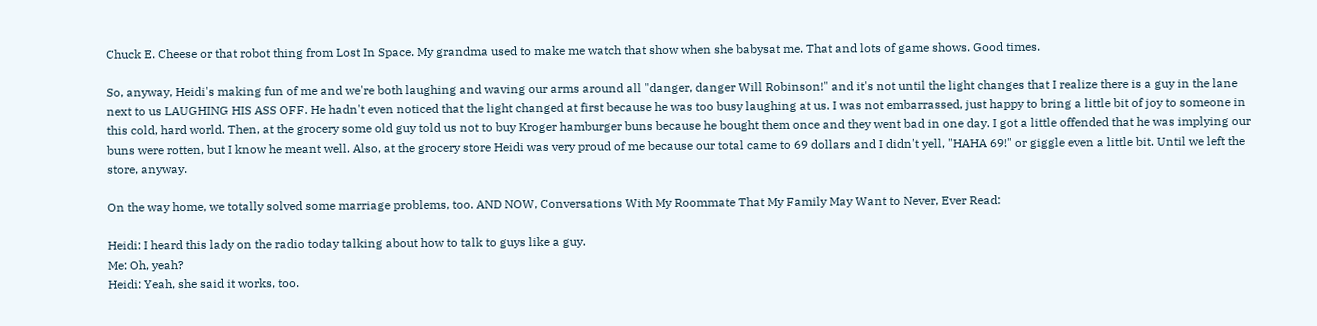Chuck E. Cheese or that robot thing from Lost In Space. My grandma used to make me watch that show when she babysat me. That and lots of game shows. Good times.

So, anyway, Heidi's making fun of me and we're both laughing and waving our arms around all "danger, danger Will Robinson!" and it's not until the light changes that I realize there is a guy in the lane next to us LAUGHING HIS ASS OFF. He hadn't even noticed that the light changed at first because he was too busy laughing at us. I was not embarrassed, just happy to bring a little bit of joy to someone in this cold, hard world. Then, at the grocery some old guy told us not to buy Kroger hamburger buns because he bought them once and they went bad in one day. I got a little offended that he was implying our buns were rotten, but I know he meant well. Also, at the grocery store Heidi was very proud of me because our total came to 69 dollars and I didn't yell, "HAHA 69!" or giggle even a little bit. Until we left the store, anyway.

On the way home, we totally solved some marriage problems, too. AND NOW, Conversations With My Roommate That My Family May Want to Never, Ever Read:

Heidi: I heard this lady on the radio today talking about how to talk to guys like a guy.
Me: Oh, yeah?
Heidi: Yeah, she said it works, too.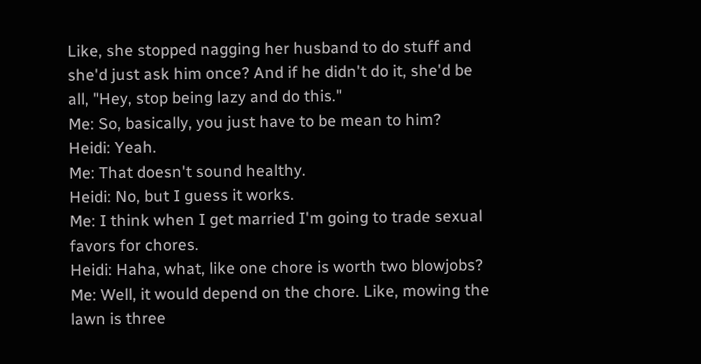Like, she stopped nagging her husband to do stuff and she'd just ask him once? And if he didn't do it, she'd be all, "Hey, stop being lazy and do this."
Me: So, basically, you just have to be mean to him?
Heidi: Yeah.
Me: That doesn't sound healthy.
Heidi: No, but I guess it works.
Me: I think when I get married I'm going to trade sexual favors for chores.
Heidi: Haha, what, like one chore is worth two blowjobs?
Me: Well, it would depend on the chore. Like, mowing the lawn is three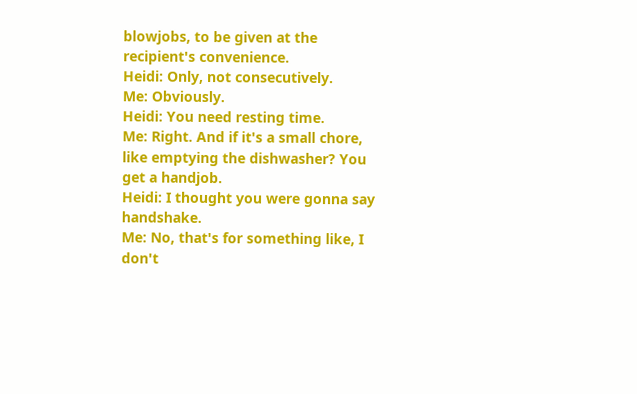blowjobs, to be given at the recipient's convenience.
Heidi: Only, not consecutively.
Me: Obviously.
Heidi: You need resting time.
Me: Right. And if it's a small chore, like emptying the dishwasher? You get a handjob.
Heidi: I thought you were gonna say handshake.
Me: No, that's for something like, I don't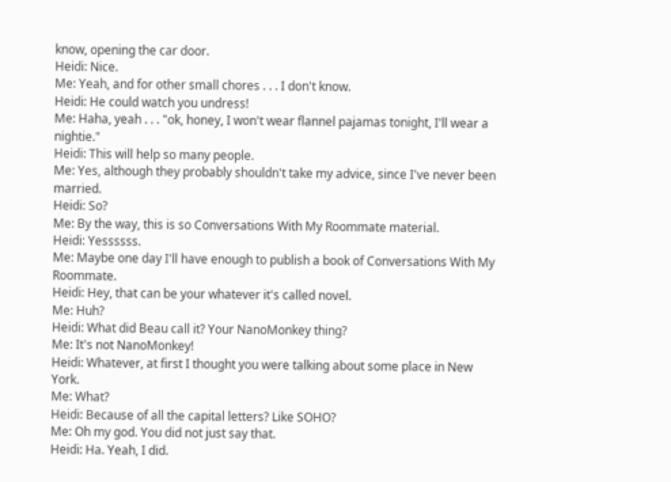know, opening the car door.
Heidi: Nice.
Me: Yeah, and for other small chores . . . I don't know.
Heidi: He could watch you undress!
Me: Haha, yeah . . . "ok, honey, I won't wear flannel pajamas tonight, I'll wear a nightie."
Heidi: This will help so many people.
Me: Yes, although they probably shouldn't take my advice, since I've never been married.
Heidi: So?
Me: By the way, this is so Conversations With My Roommate material.
Heidi: Yessssss.
Me: Maybe one day I'll have enough to publish a book of Conversations With My Roommate.
Heidi: Hey, that can be your whatever it's called novel.
Me: Huh?
Heidi: What did Beau call it? Your NanoMonkey thing?
Me: It's not NanoMonkey!
Heidi: Whatever, at first I thought you were talking about some place in New York.
Me: What?
Heidi: Because of all the capital letters? Like SOHO?
Me: Oh my god. You did not just say that.
Heidi: Ha. Yeah, I did.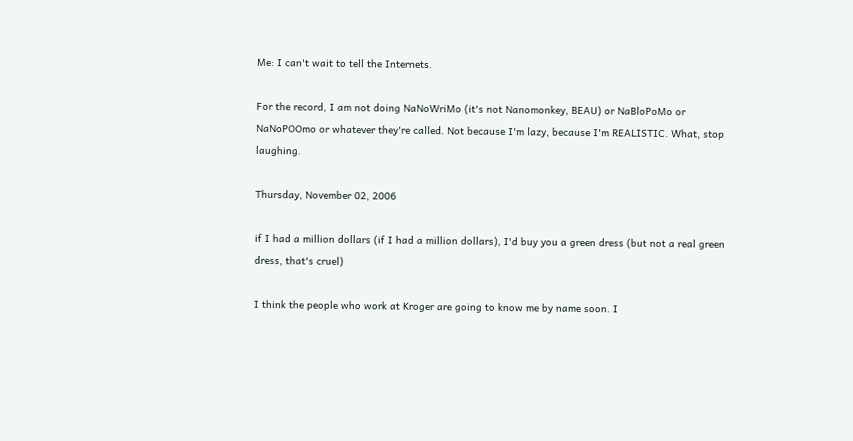Me: I can't wait to tell the Internets.

For the record, I am not doing NaNoWriMo (it's not Nanomonkey, BEAU) or NaBloPoMo or NaNoPOOmo or whatever they're called. Not because I'm lazy, because I'm REALISTIC. What, stop laughing.

Thursday, November 02, 2006

if I had a million dollars (if I had a million dollars), I'd buy you a green dress (but not a real green dress, that's cruel)

I think the people who work at Kroger are going to know me by name soon. I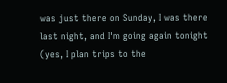was just there on Sunday, I was there last night, and I'm going again tonight (yes, I plan trips to the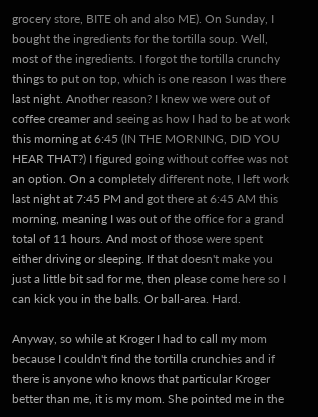grocery store, BITE oh and also ME). On Sunday, I bought the ingredients for the tortilla soup. Well, most of the ingredients. I forgot the tortilla crunchy things to put on top, which is one reason I was there last night. Another reason? I knew we were out of coffee creamer and seeing as how I had to be at work this morning at 6:45 (IN THE MORNING, DID YOU HEAR THAT?) I figured going without coffee was not an option. On a completely different note, I left work last night at 7:45 PM and got there at 6:45 AM this morning, meaning I was out of the office for a grand total of 11 hours. And most of those were spent either driving or sleeping. If that doesn't make you just a little bit sad for me, then please come here so I can kick you in the balls. Or ball-area. Hard.

Anyway, so while at Kroger I had to call my mom because I couldn't find the tortilla crunchies and if there is anyone who knows that particular Kroger better than me, it is my mom. She pointed me in the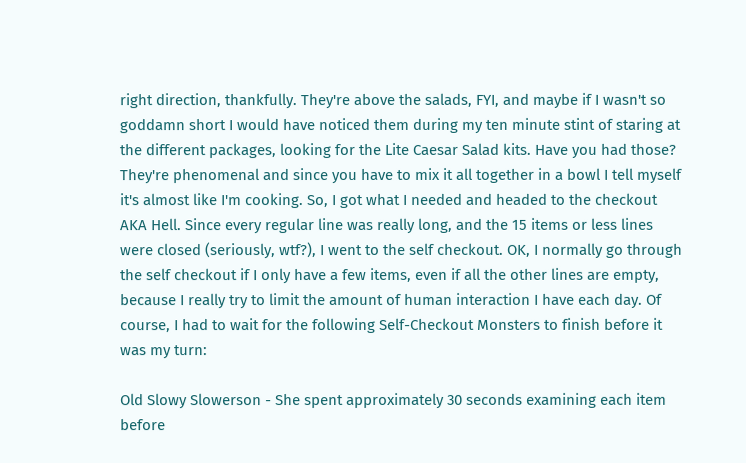right direction, thankfully. They're above the salads, FYI, and maybe if I wasn't so goddamn short I would have noticed them during my ten minute stint of staring at the different packages, looking for the Lite Caesar Salad kits. Have you had those? They're phenomenal and since you have to mix it all together in a bowl I tell myself it's almost like I'm cooking. So, I got what I needed and headed to the checkout AKA Hell. Since every regular line was really long, and the 15 items or less lines were closed (seriously, wtf?), I went to the self checkout. OK, I normally go through the self checkout if I only have a few items, even if all the other lines are empty, because I really try to limit the amount of human interaction I have each day. Of course, I had to wait for the following Self-Checkout Monsters to finish before it was my turn:

Old Slowy Slowerson - She spent approximately 30 seconds examining each item before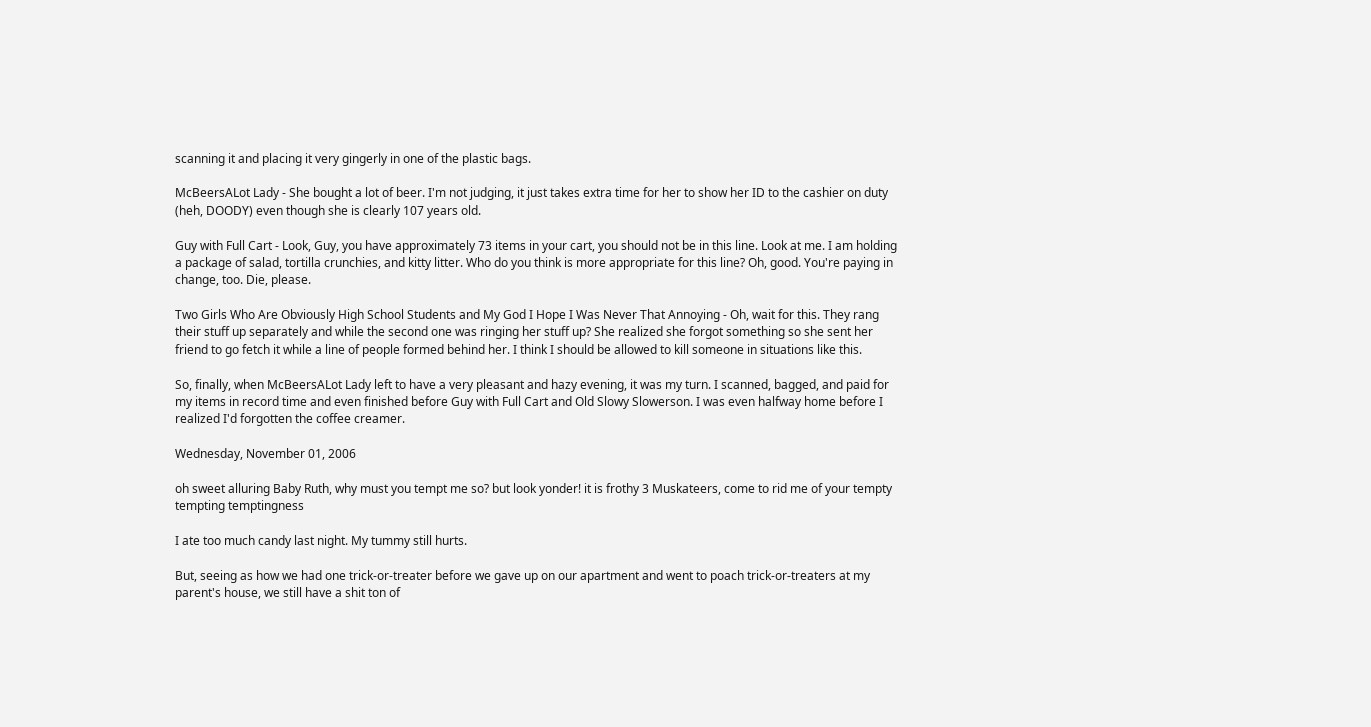scanning it and placing it very gingerly in one of the plastic bags.

McBeersALot Lady - She bought a lot of beer. I'm not judging, it just takes extra time for her to show her ID to the cashier on duty (heh, DOODY) even though she is clearly 107 years old.

Guy with Full Cart - Look, Guy, you have approximately 73 items in your cart, you should not be in this line. Look at me. I am holding a package of salad, tortilla crunchies, and kitty litter. Who do you think is more appropriate for this line? Oh, good. You're paying in change, too. Die, please.

Two Girls Who Are Obviously High School Students and My God I Hope I Was Never That Annoying - Oh, wait for this. They rang their stuff up separately and while the second one was ringing her stuff up? She realized she forgot something so she sent her friend to go fetch it while a line of people formed behind her. I think I should be allowed to kill someone in situations like this.

So, finally, when McBeersALot Lady left to have a very pleasant and hazy evening, it was my turn. I scanned, bagged, and paid for my items in record time and even finished before Guy with Full Cart and Old Slowy Slowerson. I was even halfway home before I realized I'd forgotten the coffee creamer.

Wednesday, November 01, 2006

oh sweet alluring Baby Ruth, why must you tempt me so? but look yonder! it is frothy 3 Muskateers, come to rid me of your tempty tempting temptingness

I ate too much candy last night. My tummy still hurts.

But, seeing as how we had one trick-or-treater before we gave up on our apartment and went to poach trick-or-treaters at my parent's house, we still have a shit ton of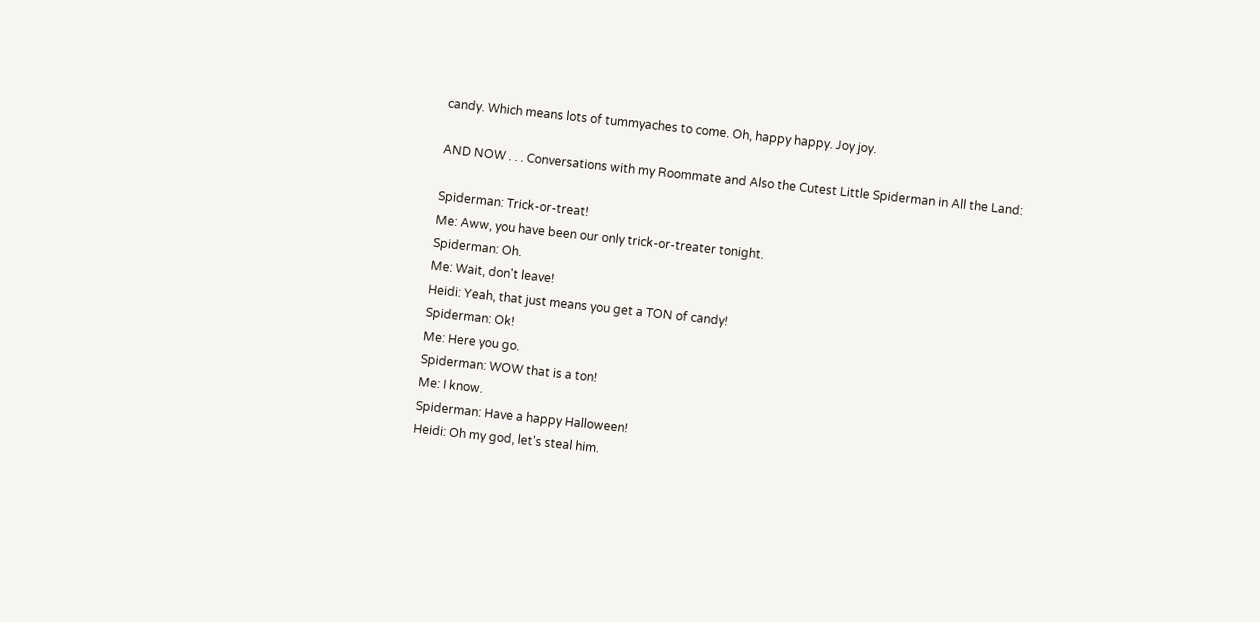candy. Which means lots of tummyaches to come. Oh, happy happy. Joy joy.

AND NOW . . . Conversations with my Roommate and Also the Cutest Little Spiderman in All the Land:

Spiderman: Trick-or-treat!
Me: Aww, you have been our only trick-or-treater tonight.
Spiderman: Oh.
Me: Wait, don't leave!
Heidi: Yeah, that just means you get a TON of candy!
Spiderman: Ok!
Me: Here you go.
Spiderman: WOW that is a ton!
Me: I know.
Spiderman: Have a happy Halloween!
Heidi: Oh my god, let's steal him.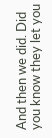And then we did. Did you know they let you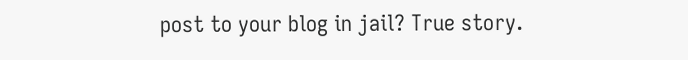post to your blog in jail? True story.